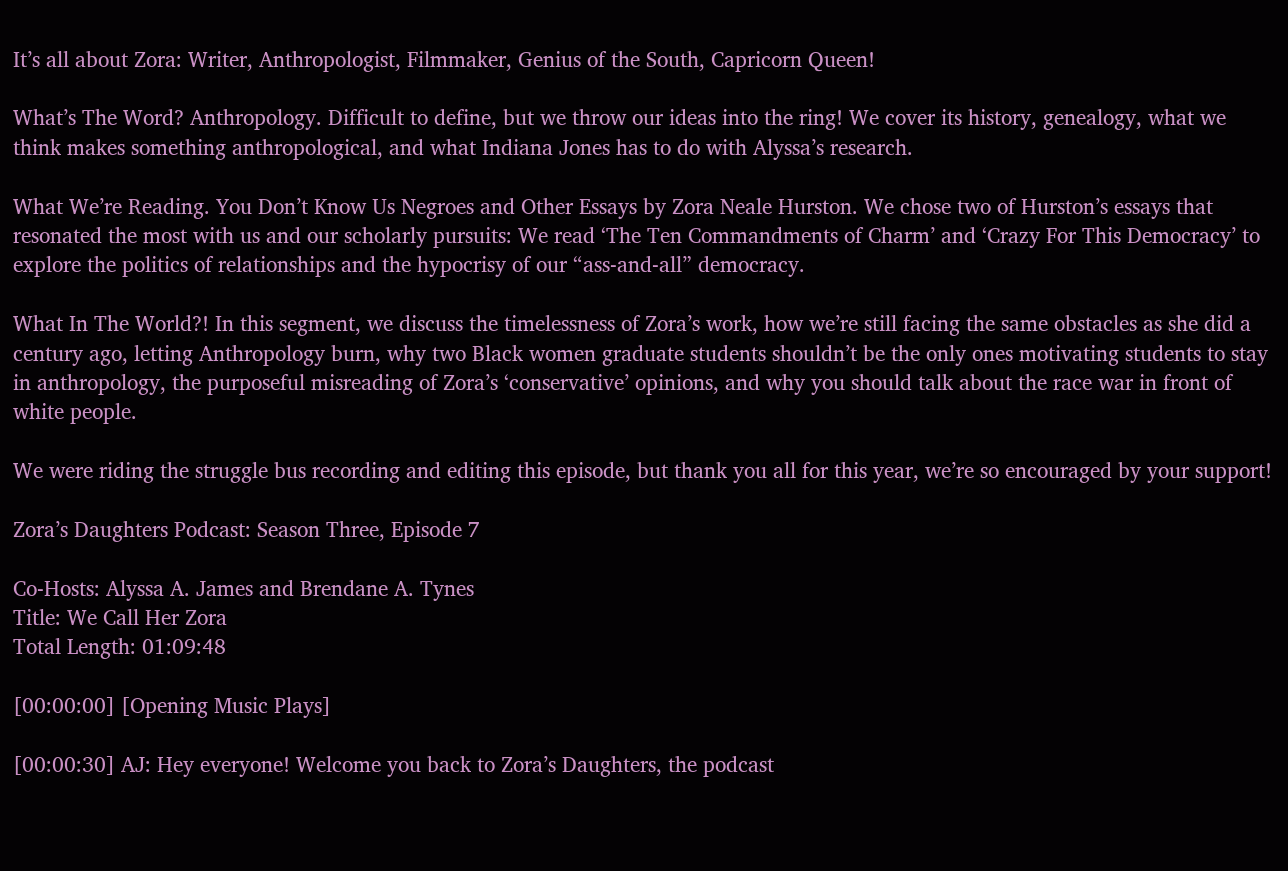It’s all about Zora: Writer, Anthropologist, Filmmaker, Genius of the South, Capricorn Queen!

What’s The Word? Anthropology. Difficult to define, but we throw our ideas into the ring! We cover its history, genealogy, what we think makes something anthropological, and what Indiana Jones has to do with Alyssa’s research.

What We’re Reading. You Don’t Know Us Negroes and Other Essays by Zora Neale Hurston. We chose two of Hurston’s essays that resonated the most with us and our scholarly pursuits: We read ‘The Ten Commandments of Charm’ and ‘Crazy For This Democracy’ to explore the politics of relationships and the hypocrisy of our “ass-and-all” democracy.

What In The World?! In this segment, we discuss the timelessness of Zora’s work, how we’re still facing the same obstacles as she did a century ago, letting Anthropology burn, why two Black women graduate students shouldn’t be the only ones motivating students to stay in anthropology, the purposeful misreading of Zora’s ‘conservative’ opinions, and why you should talk about the race war in front of white people.

We were riding the struggle bus recording and editing this episode, but thank you all for this year, we’re so encouraged by your support!

Zora’s Daughters Podcast: Season Three, Episode 7

Co-Hosts: Alyssa A. James and Brendane A. Tynes
Title: We Call Her Zora
Total Length: 01:09:48

[00:00:00] [Opening Music Plays]

[00:00:30] AJ: Hey everyone! Welcome you back to Zora’s Daughters, the podcast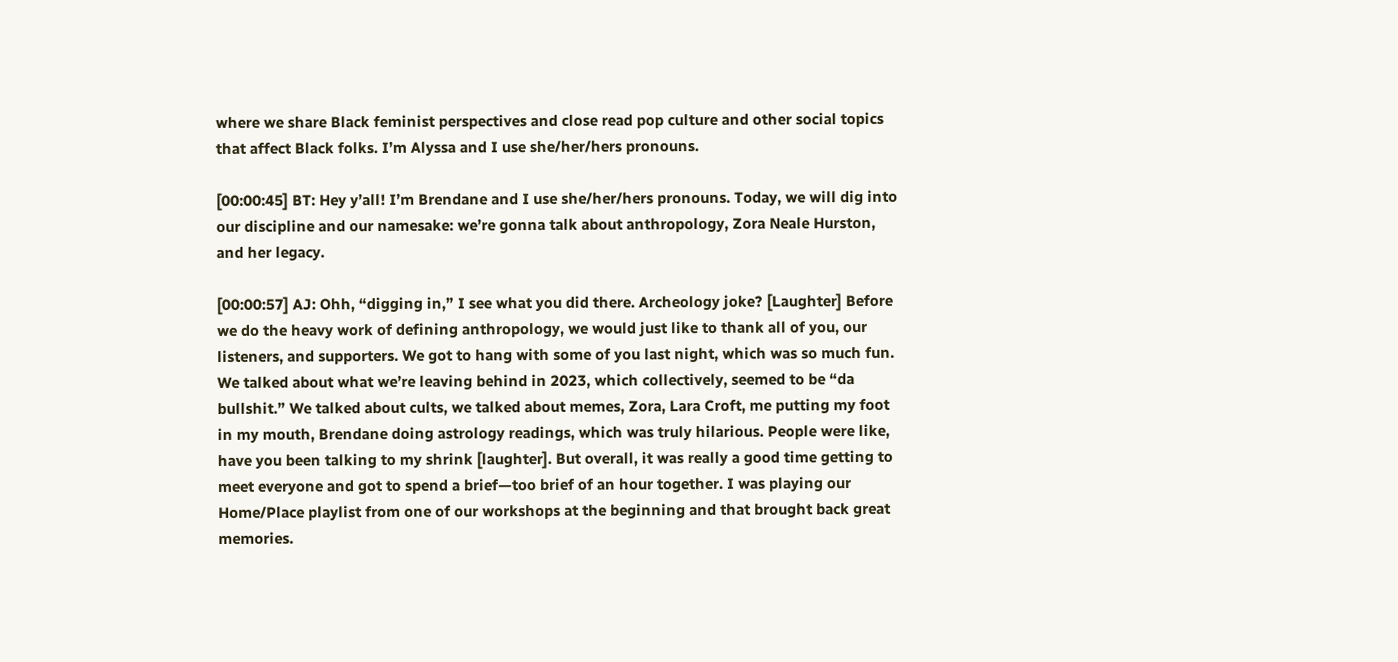where we share Black feminist perspectives and close read pop culture and other social topics that affect Black folks. I’m Alyssa and I use she/her/hers pronouns.

[00:00:45] BT: Hey y’all! I’m Brendane and I use she/her/hers pronouns. Today, we will dig into our discipline and our namesake: we’re gonna talk about anthropology, Zora Neale Hurston, and her legacy.

[00:00:57] AJ: Ohh, “digging in,” I see what you did there. Archeology joke? [Laughter] Before we do the heavy work of defining anthropology, we would just like to thank all of you, our listeners, and supporters. We got to hang with some of you last night, which was so much fun. We talked about what we’re leaving behind in 2023, which collectively, seemed to be “da bullshit.” We talked about cults, we talked about memes, Zora, Lara Croft, me putting my foot in my mouth, Brendane doing astrology readings, which was truly hilarious. People were like, have you been talking to my shrink [laughter]. But overall, it was really a good time getting to meet everyone and got to spend a brief—too brief of an hour together. I was playing our Home/Place playlist from one of our workshops at the beginning and that brought back great memories.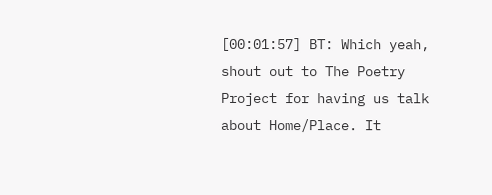[00:01:57] BT: Which yeah, shout out to The Poetry Project for having us talk about Home/Place. It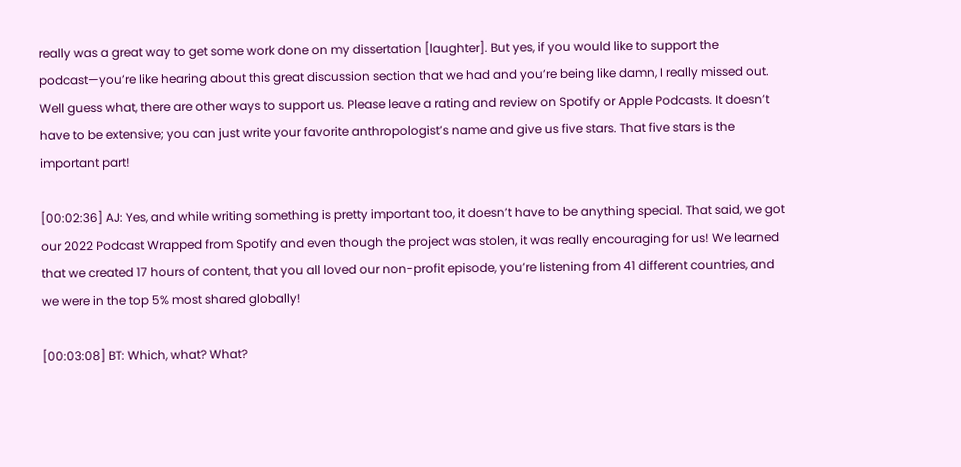really was a great way to get some work done on my dissertation [laughter]. But yes, if you would like to support the podcast—you’re like hearing about this great discussion section that we had and you’re being like damn, I really missed out. Well guess what, there are other ways to support us. Please leave a rating and review on Spotify or Apple Podcasts. It doesn’t have to be extensive; you can just write your favorite anthropologist’s name and give us five stars. That five stars is the important part!

[00:02:36] AJ: Yes, and while writing something is pretty important too, it doesn’t have to be anything special. That said, we got our 2022 Podcast Wrapped from Spotify and even though the project was stolen, it was really encouraging for us! We learned that we created 17 hours of content, that you all loved our non-profit episode, you’re listening from 41 different countries, and we were in the top 5% most shared globally!

[00:03:08] BT: Which, what? What?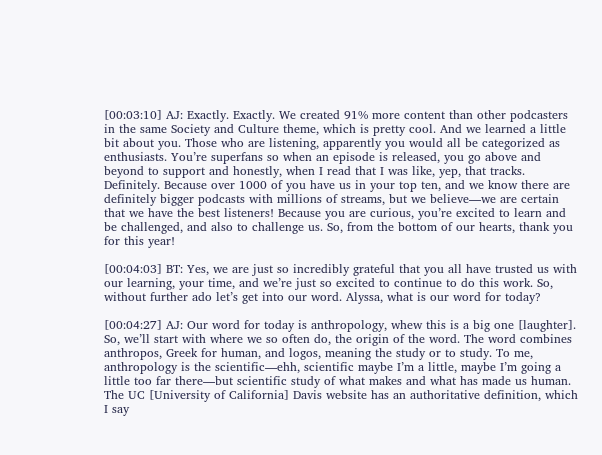[00:03:10] AJ: Exactly. Exactly. We created 91% more content than other podcasters in the same Society and Culture theme, which is pretty cool. And we learned a little bit about you. Those who are listening, apparently you would all be categorized as enthusiasts. You’re superfans so when an episode is released, you go above and beyond to support and honestly, when I read that I was like, yep, that tracks. Definitely. Because over 1000 of you have us in your top ten, and we know there are definitely bigger podcasts with millions of streams, but we believe—we are certain that we have the best listeners! Because you are curious, you’re excited to learn and be challenged, and also to challenge us. So, from the bottom of our hearts, thank you for this year!

[00:04:03] BT: Yes, we are just so incredibly grateful that you all have trusted us with our learning, your time, and we’re just so excited to continue to do this work. So, without further ado let’s get into our word. Alyssa, what is our word for today?

[00:04:27] AJ: Our word for today is anthropology, whew this is a big one [laughter]. So, we’ll start with where we so often do, the origin of the word. The word combines anthropos, Greek for human, and logos, meaning the study or to study. To me, anthropology is the scientific—ehh, scientific maybe I’m a little, maybe I’m going a little too far there—but scientific study of what makes and what has made us human. The UC [University of California] Davis website has an authoritative definition, which I say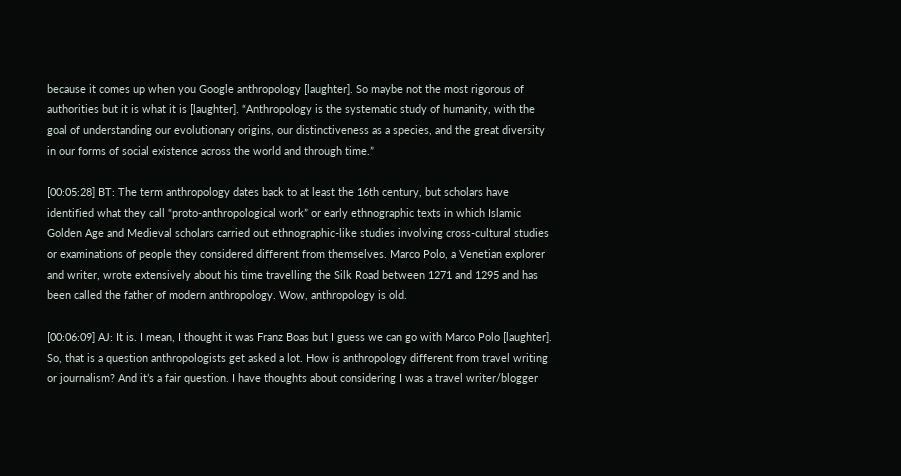because it comes up when you Google anthropology [laughter]. So maybe not the most rigorous of authorities but it is what it is [laughter]. “Anthropology is the systematic study of humanity, with the goal of understanding our evolutionary origins, our distinctiveness as a species, and the great diversity in our forms of social existence across the world and through time.”

[00:05:28] BT: The term anthropology dates back to at least the 16th century, but scholars have identified what they call “proto-anthropological work” or early ethnographic texts in which Islamic Golden Age and Medieval scholars carried out ethnographic-like studies involving cross-cultural studies or examinations of people they considered different from themselves. Marco Polo, a Venetian explorer and writer, wrote extensively about his time travelling the Silk Road between 1271 and 1295 and has been called the father of modern anthropology. Wow, anthropology is old.

[00:06:09] AJ: It is. I mean, I thought it was Franz Boas but I guess we can go with Marco Polo [laughter]. So, that is a question anthropologists get asked a lot. How is anthropology different from travel writing or journalism? And it’s a fair question. I have thoughts about considering I was a travel writer/blogger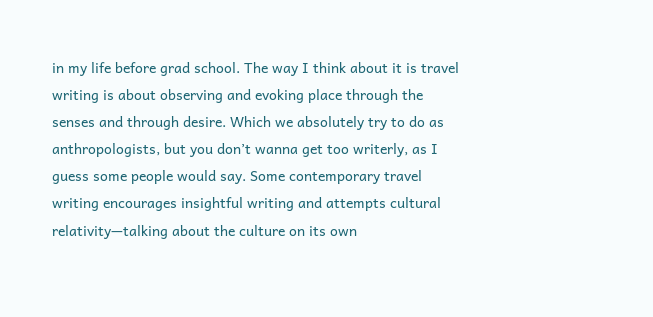in my life before grad school. The way I think about it is travel writing is about observing and evoking place through the senses and through desire. Which we absolutely try to do as anthropologists, but you don’t wanna get too writerly, as I guess some people would say. Some contemporary travel writing encourages insightful writing and attempts cultural relativity—talking about the culture on its own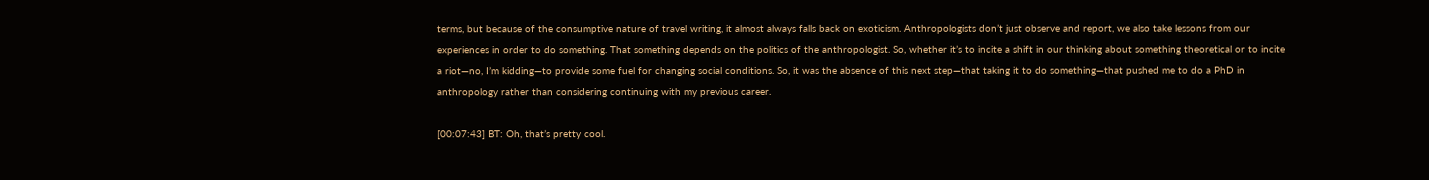terms, but because of the consumptive nature of travel writing, it almost always falls back on exoticism. Anthropologists don’t just observe and report, we also take lessons from our experiences in order to do something. That something depends on the politics of the anthropologist. So, whether it’s to incite a shift in our thinking about something theoretical or to incite a riot—no, I’m kidding—to provide some fuel for changing social conditions. So, it was the absence of this next step—that taking it to do something—that pushed me to do a PhD in anthropology rather than considering continuing with my previous career.

[00:07:43] BT: Oh, that’s pretty cool.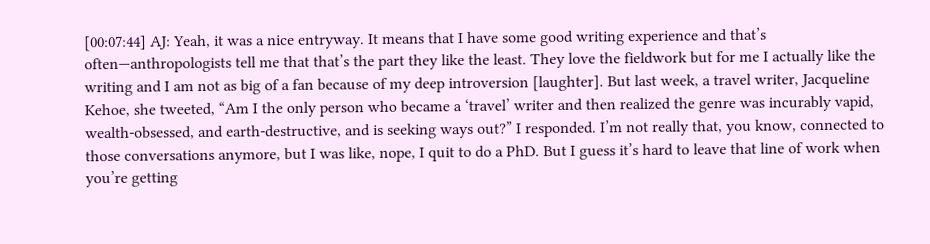[00:07:44] AJ: Yeah, it was a nice entryway. It means that I have some good writing experience and that’s often—anthropologists tell me that that’s the part they like the least. They love the fieldwork but for me I actually like the writing and I am not as big of a fan because of my deep introversion [laughter]. But last week, a travel writer, Jacqueline Kehoe, she tweeted, “Am I the only person who became a ‘travel’ writer and then realized the genre was incurably vapid, wealth-obsessed, and earth-destructive, and is seeking ways out?” I responded. I’m not really that, you know, connected to those conversations anymore, but I was like, nope, I quit to do a PhD. But I guess it’s hard to leave that line of work when you’re getting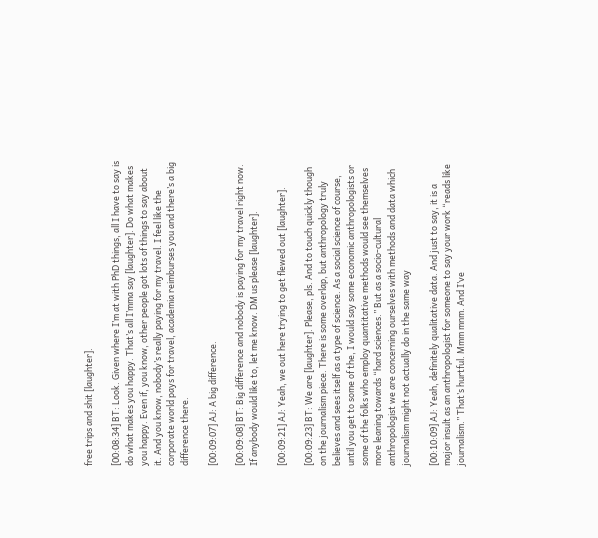free trips and shit [laughter].

[00:08:34] BT: Look. Given where I’m at with PhD things, all I have to say is do what makes you happy. That’s all I’mma say [laughter]. Do what makes you happy. Even if, you know, other people got lots of things to say about it. And you know, nobody’s really paying for my travel. I feel like the corporate world pays for travel, academia reimburses you and there’s a big difference there.

[00:09:07] AJ: A big difference.

[00:09:08] BT: Big difference and nobody is paying for my travel right now. If anybody would like to, let me know. DM us please [laughter].

[00:09:21] AJ: Yeah, we out here trying to get flewed out [laughter].

[00:09:23] BT: We are [laughter]. Please, pls. And to touch quickly though on the journalism piece. There is some overlap, but anthropology truly believes and sees itself as a type of science. As a social science of course, until you get to some of the, I would say some economic anthropologists or some of the folks who employ quantitative methods would see themselves more leaning towards “hard sciences.” But as a socio-cultural anthropologist we are concerning ourselves with methods and data which journalism might not actually do in the same way

[00:10:09] AJ: Yeah, definitely qualitative data. And just to say, it is a major insult as an anthropologist for someone to say your work “reads like journalism.” That’s hurtful. Mmm mnm. And I’ve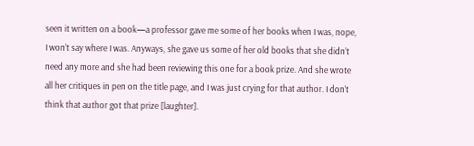seen it written on a book—a professor gave me some of her books when I was, nope, I won’t say where I was. Anyways, she gave us some of her old books that she didn’t need any more and she had been reviewing this one for a book prize. And she wrote all her critiques in pen on the title page, and I was just crying for that author. I don’t think that author got that prize [laughter].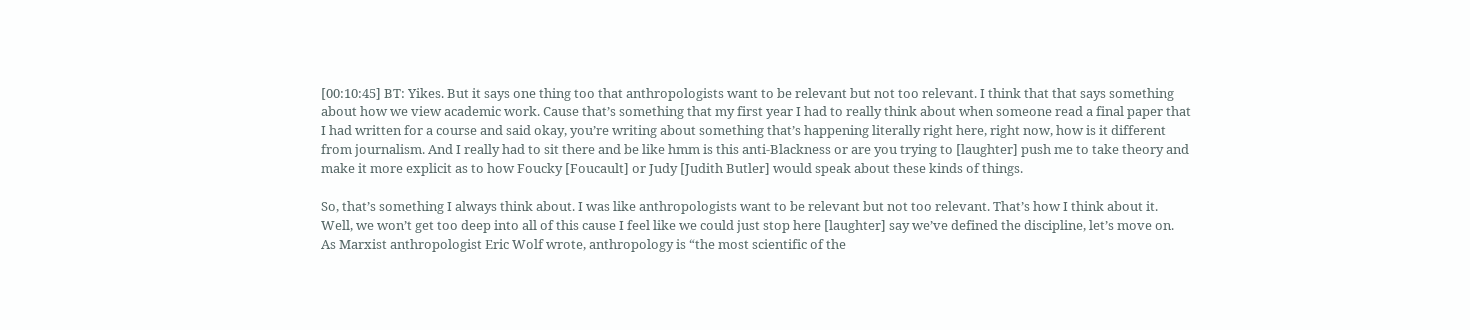[00:10:45] BT: Yikes. But it says one thing too that anthropologists want to be relevant but not too relevant. I think that that says something about how we view academic work. Cause that’s something that my first year I had to really think about when someone read a final paper that I had written for a course and said okay, you’re writing about something that’s happening literally right here, right now, how is it different from journalism. And I really had to sit there and be like hmm is this anti-Blackness or are you trying to [laughter] push me to take theory and make it more explicit as to how Foucky [Foucault] or Judy [Judith Butler] would speak about these kinds of things.

So, that’s something I always think about. I was like anthropologists want to be relevant but not too relevant. That’s how I think about it. Well, we won’t get too deep into all of this cause I feel like we could just stop here [laughter] say we’ve defined the discipline, let’s move on. As Marxist anthropologist Eric Wolf wrote, anthropology is “the most scientific of the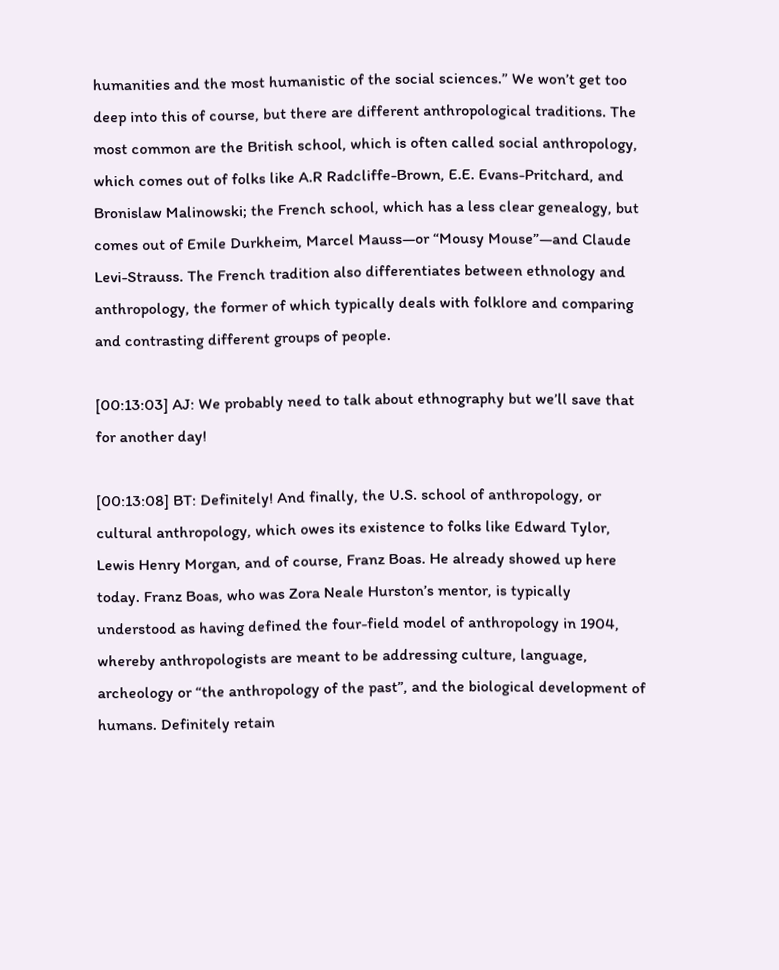humanities and the most humanistic of the social sciences.” We won’t get too deep into this of course, but there are different anthropological traditions. The most common are the British school, which is often called social anthropology, which comes out of folks like A.R Radcliffe-Brown, E.E. Evans-Pritchard, and Bronislaw Malinowski; the French school, which has a less clear genealogy, but comes out of Emile Durkheim, Marcel Mauss—or “Mousy Mouse”—and Claude Levi-Strauss. The French tradition also differentiates between ethnology and anthropology, the former of which typically deals with folklore and comparing and contrasting different groups of people.

[00:13:03] AJ: We probably need to talk about ethnography but we’ll save that for another day!

[00:13:08] BT: Definitely! And finally, the U.S. school of anthropology, or cultural anthropology, which owes its existence to folks like Edward Tylor, Lewis Henry Morgan, and of course, Franz Boas. He already showed up here today. Franz Boas, who was Zora Neale Hurston’s mentor, is typically understood as having defined the four-field model of anthropology in 1904, whereby anthropologists are meant to be addressing culture, language, archeology or “the anthropology of the past”, and the biological development of humans. Definitely retain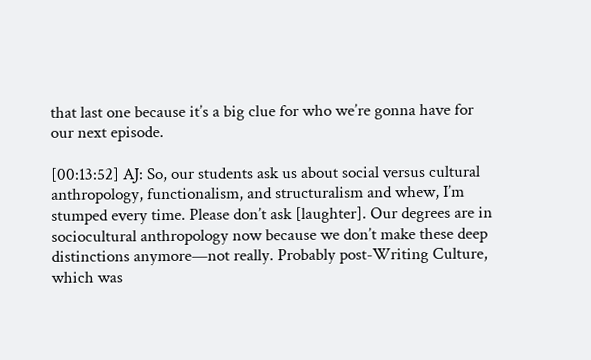that last one because it’s a big clue for who we’re gonna have for our next episode.

[00:13:52] AJ: So, our students ask us about social versus cultural anthropology, functionalism, and structuralism and whew, I’m stumped every time. Please don’t ask [laughter]. Our degrees are in sociocultural anthropology now because we don’t make these deep distinctions anymore—not really. Probably post-Writing Culture, which was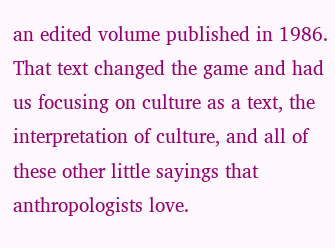an edited volume published in 1986. That text changed the game and had us focusing on culture as a text, the interpretation of culture, and all of these other little sayings that anthropologists love.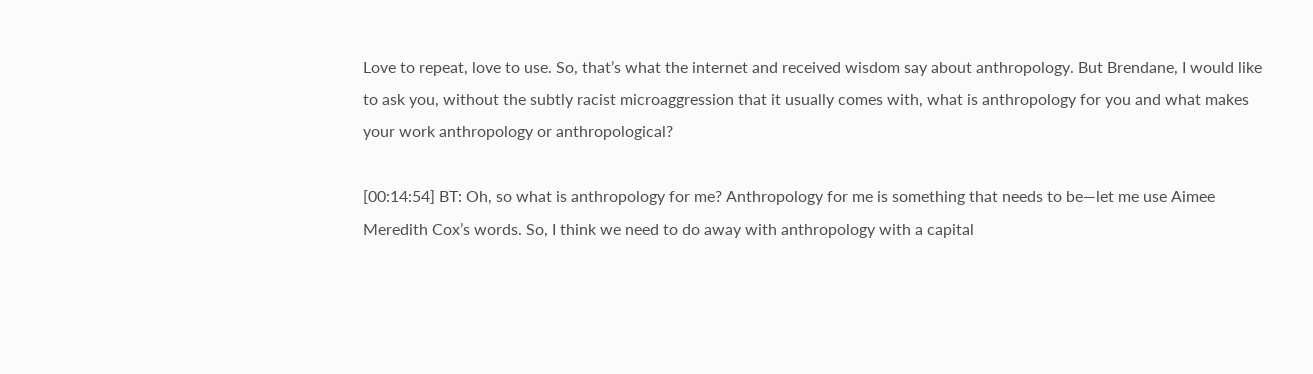Love to repeat, love to use. So, that’s what the internet and received wisdom say about anthropology. But Brendane, I would like to ask you, without the subtly racist microaggression that it usually comes with, what is anthropology for you and what makes your work anthropology or anthropological?

[00:14:54] BT: Oh, so what is anthropology for me? Anthropology for me is something that needs to be—let me use Aimee Meredith Cox’s words. So, I think we need to do away with anthropology with a capital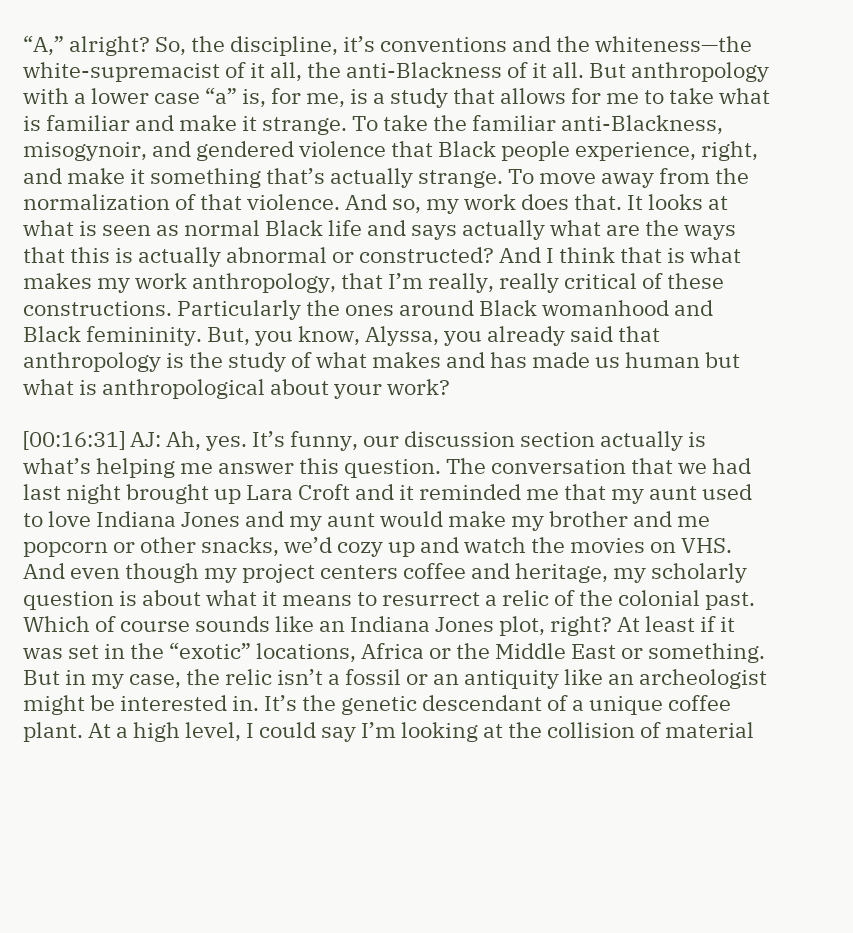“A,” alright? So, the discipline, it’s conventions and the whiteness—the white-supremacist of it all, the anti-Blackness of it all. But anthropology with a lower case “a” is, for me, is a study that allows for me to take what is familiar and make it strange. To take the familiar anti-Blackness, misogynoir, and gendered violence that Black people experience, right, and make it something that’s actually strange. To move away from the normalization of that violence. And so, my work does that. It looks at what is seen as normal Black life and says actually what are the ways that this is actually abnormal or constructed? And I think that is what makes my work anthropology, that I’m really, really critical of these constructions. Particularly the ones around Black womanhood and Black femininity. But, you know, Alyssa, you already said that anthropology is the study of what makes and has made us human but what is anthropological about your work?

[00:16:31] AJ: Ah, yes. It’s funny, our discussion section actually is what’s helping me answer this question. The conversation that we had last night brought up Lara Croft and it reminded me that my aunt used to love Indiana Jones and my aunt would make my brother and me popcorn or other snacks, we’d cozy up and watch the movies on VHS. And even though my project centers coffee and heritage, my scholarly question is about what it means to resurrect a relic of the colonial past. Which of course sounds like an Indiana Jones plot, right? At least if it was set in the “exotic” locations, Africa or the Middle East or something. But in my case, the relic isn’t a fossil or an antiquity like an archeologist might be interested in. It’s the genetic descendant of a unique coffee plant. At a high level, I could say I’m looking at the collision of material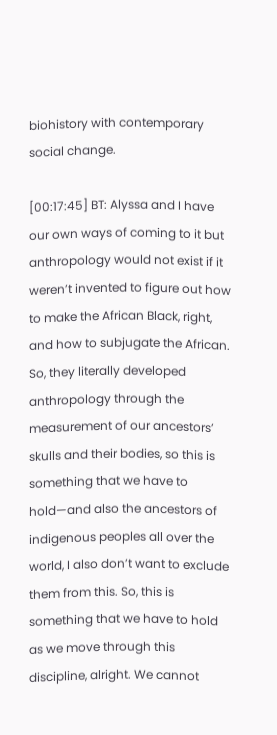biohistory with contemporary social change.

[00:17:45] BT: Alyssa and I have our own ways of coming to it but anthropology would not exist if it weren’t invented to figure out how to make the African Black, right, and how to subjugate the African. So, they literally developed anthropology through the measurement of our ancestors’ skulls and their bodies, so this is something that we have to hold—and also the ancestors of indigenous peoples all over the world, I also don’t want to exclude them from this. So, this is something that we have to hold as we move through this discipline, alright. We cannot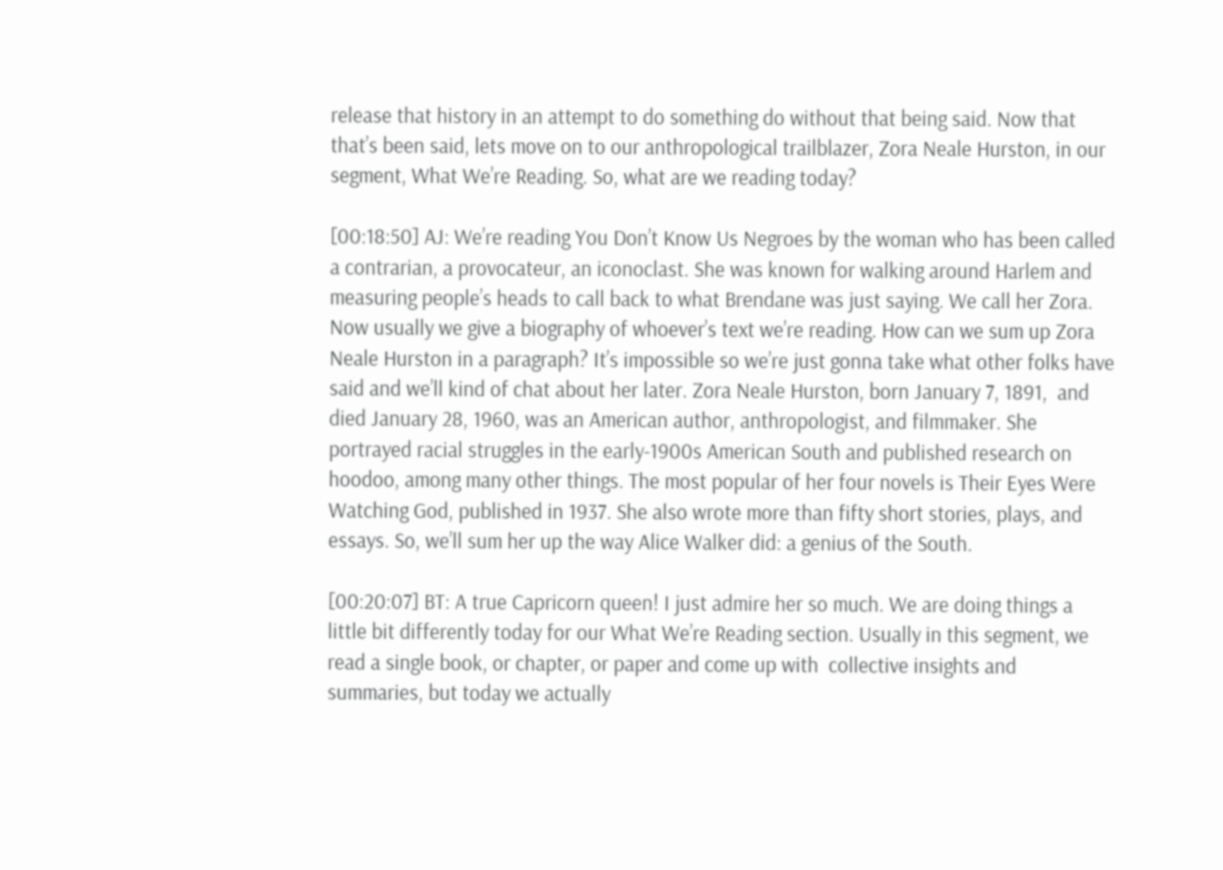release that history in an attempt to do something do without that being said. Now that that’s been said, lets move on to our anthropological trailblazer, Zora Neale Hurston, in our segment, What We’re Reading. So, what are we reading today?

[00:18:50] AJ: We’re reading You Don’t Know Us Negroes by the woman who has been called a contrarian, a provocateur, an iconoclast. She was known for walking around Harlem and measuring people’s heads to call back to what Brendane was just saying. We call her Zora. Now usually we give a biography of whoever’s text we’re reading. How can we sum up Zora Neale Hurston in a paragraph? It’s impossible so we’re just gonna take what other folks have said and we’ll kind of chat about her later. Zora Neale Hurston, born January 7, 1891,  and died January 28, 1960, was an American author, anthropologist, and filmmaker. She portrayed racial struggles in the early-1900s American South and published research on hoodoo, among many other things. The most popular of her four novels is Their Eyes Were Watching God, published in 1937. She also wrote more than fifty short stories, plays, and essays. So, we’ll sum her up the way Alice Walker did: a genius of the South.

[00:20:07] BT: A true Capricorn queen! I just admire her so much. We are doing things a little bit differently today for our What We’re Reading section. Usually in this segment, we read a single book, or chapter, or paper and come up with  collective insights and summaries, but today we actually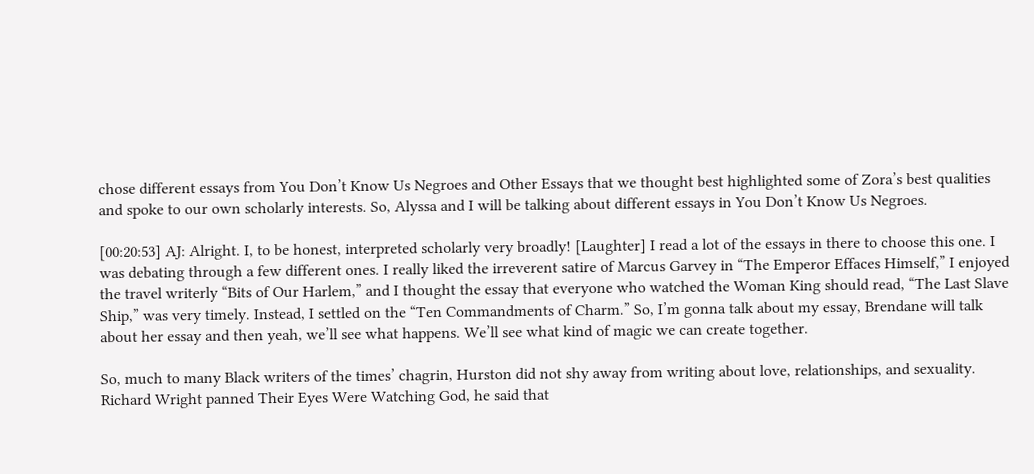chose different essays from You Don’t Know Us Negroes and Other Essays that we thought best highlighted some of Zora’s best qualities and spoke to our own scholarly interests. So, Alyssa and I will be talking about different essays in You Don’t Know Us Negroes.

[00:20:53] AJ: Alright. I, to be honest, interpreted scholarly very broadly! [Laughter] I read a lot of the essays in there to choose this one. I was debating through a few different ones. I really liked the irreverent satire of Marcus Garvey in “The Emperor Effaces Himself,” I enjoyed the travel writerly “Bits of Our Harlem,” and I thought the essay that everyone who watched the Woman King should read, “The Last Slave Ship,” was very timely. Instead, I settled on the “Ten Commandments of Charm.” So, I’m gonna talk about my essay, Brendane will talk about her essay and then yeah, we’ll see what happens. We’ll see what kind of magic we can create together.

So, much to many Black writers of the times’ chagrin, Hurston did not shy away from writing about love, relationships, and sexuality. Richard Wright panned Their Eyes Were Watching God, he said that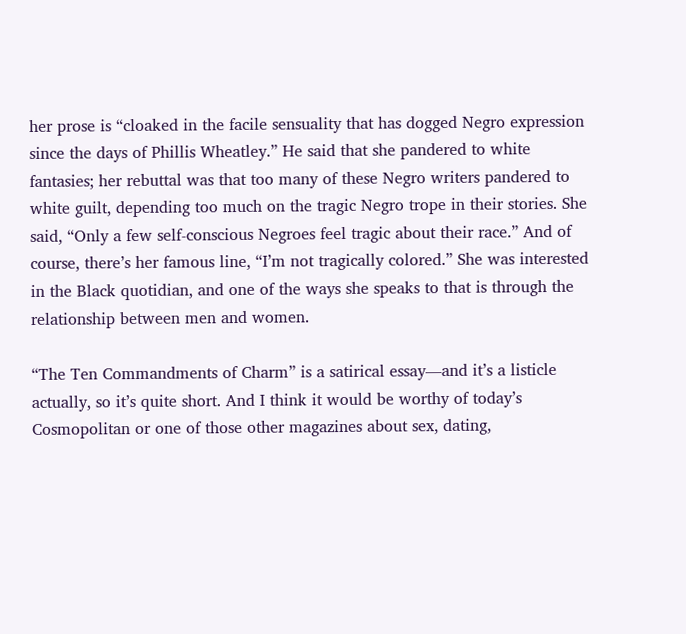her prose is “cloaked in the facile sensuality that has dogged Negro expression since the days of Phillis Wheatley.” He said that she pandered to white fantasies; her rebuttal was that too many of these Negro writers pandered to white guilt, depending too much on the tragic Negro trope in their stories. She said, “Only a few self-conscious Negroes feel tragic about their race.” And of course, there’s her famous line, “I’m not tragically colored.” She was interested in the Black quotidian, and one of the ways she speaks to that is through the relationship between men and women.

“The Ten Commandments of Charm” is a satirical essay—and it’s a listicle actually, so it’s quite short. And I think it would be worthy of today’s Cosmopolitan or one of those other magazines about sex, dating,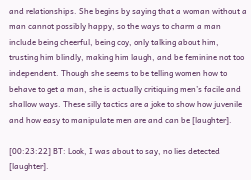and relationships. She begins by saying that a woman without a man cannot possibly happy, so the ways to charm a man include being cheerful, being coy, only talking about him, trusting him blindly, making him laugh, and be feminine not too independent. Though she seems to be telling women how to behave to get a man, she is actually critiquing men’s facile and shallow ways. These silly tactics are a joke to show how juvenile and how easy to manipulate men are and can be [laughter].

[00:23:22] BT: Look, I was about to say, no lies detected [laughter].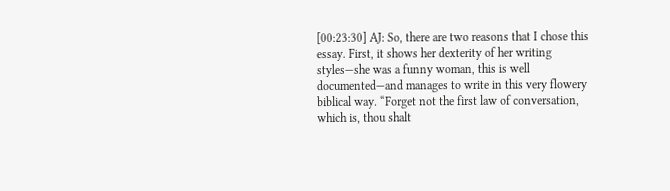[00:23:30] AJ: So, there are two reasons that I chose this essay. First, it shows her dexterity of her writing styles—she was a funny woman, this is well documented—and manages to write in this very flowery biblical way. “Forget not the first law of conversation, which is, thou shalt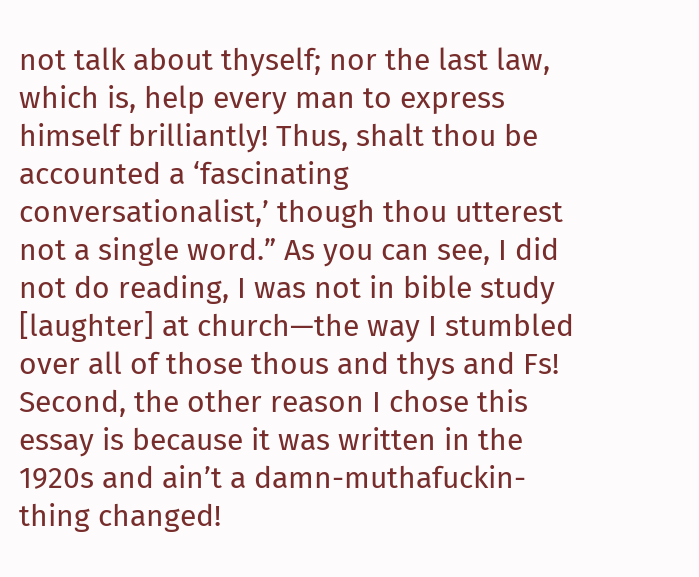not talk about thyself; nor the last law, which is, help every man to express himself brilliantly! Thus, shalt thou be accounted a ‘fascinating conversationalist,’ though thou utterest not a single word.” As you can see, I did not do reading, I was not in bible study [laughter] at church—the way I stumbled over all of those thous and thys and Fs! Second, the other reason I chose this essay is because it was written in the 1920s and ain’t a damn-muthafuckin-thing changed!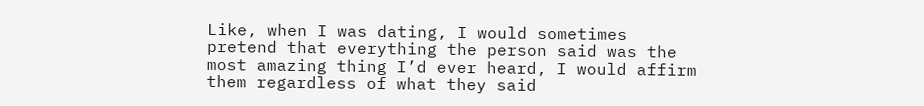Like, when I was dating, I would sometimes pretend that everything the person said was the most amazing thing I’d ever heard, I would affirm them regardless of what they said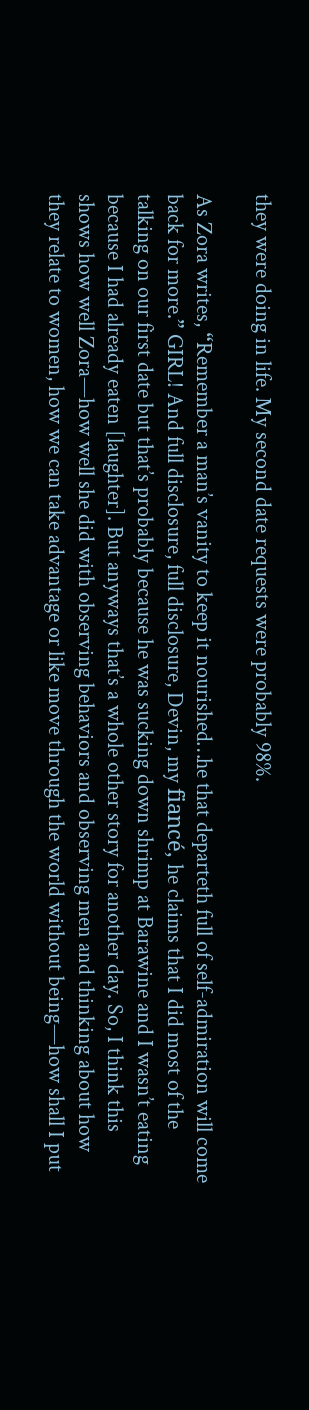they were doing in life. My second date requests were probably 98%.

As Zora writes, “Remember a man’s vanity to keep it nourished…he that departeth full of self-admiration will come back for more.” GIRL! And full disclosure, full disclosure, Devin, my fiancé, he claims that I did most of the talking on our first date but that’s probably because he was sucking down shrimp at Barawine and I wasn’t eating because I had already eaten [laughter]. But anyways that’s a whole other story for another day. So, I think this shows how well Zora—how well she did with observing behaviors and observing men and thinking about how they relate to women, how we can take advantage or like move through the world without being—how shall I put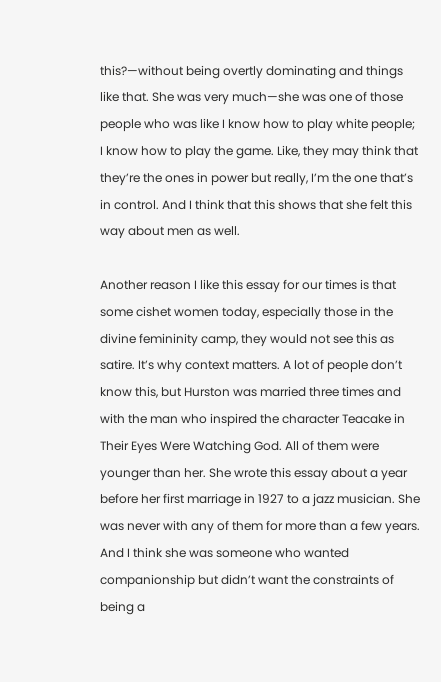this?—without being overtly dominating and things like that. She was very much—she was one of those people who was like I know how to play white people; I know how to play the game. Like, they may think that they’re the ones in power but really, I’m the one that’s in control. And I think that this shows that she felt this way about men as well.

Another reason I like this essay for our times is that some cishet women today, especially those in the divine femininity camp, they would not see this as satire. It’s why context matters. A lot of people don’t know this, but Hurston was married three times and with the man who inspired the character Teacake in Their Eyes Were Watching God. All of them were younger than her. She wrote this essay about a year before her first marriage in 1927 to a jazz musician. She was never with any of them for more than a few years. And I think she was someone who wanted companionship but didn’t want the constraints of being a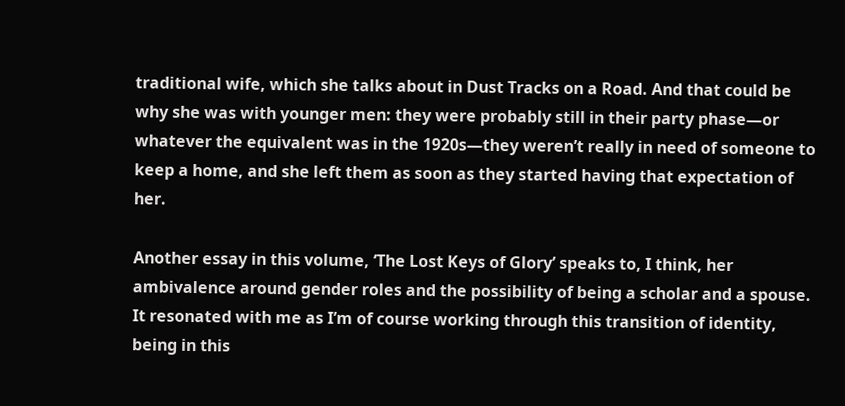traditional wife, which she talks about in Dust Tracks on a Road. And that could be why she was with younger men: they were probably still in their party phase—or whatever the equivalent was in the 1920s—they weren’t really in need of someone to keep a home, and she left them as soon as they started having that expectation of her.

Another essay in this volume, ‘The Lost Keys of Glory’ speaks to, I think, her ambivalence around gender roles and the possibility of being a scholar and a spouse. It resonated with me as I’m of course working through this transition of identity, being in this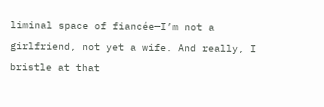liminal space of fiancée—I’m not a girlfriend, not yet a wife. And really, I bristle at that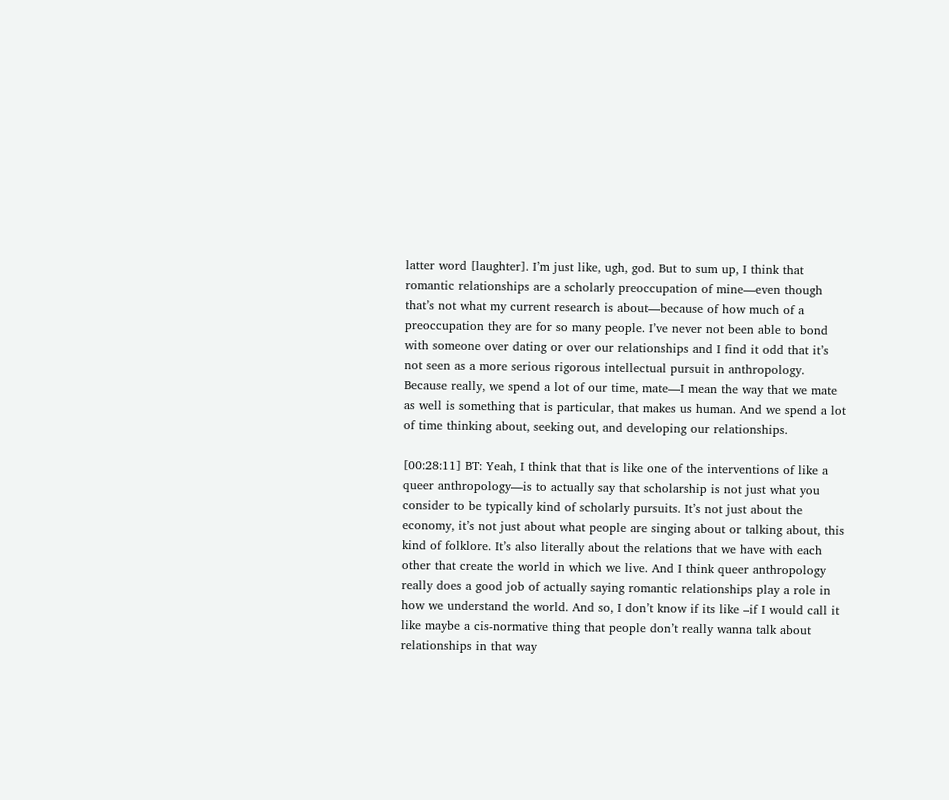latter word [laughter]. I’m just like, ugh, god. But to sum up, I think that romantic relationships are a scholarly preoccupation of mine—even though that’s not what my current research is about—because of how much of a preoccupation they are for so many people. I’ve never not been able to bond with someone over dating or over our relationships and I find it odd that it’s not seen as a more serious rigorous intellectual pursuit in anthropology. Because really, we spend a lot of our time, mate—I mean the way that we mate as well is something that is particular, that makes us human. And we spend a lot of time thinking about, seeking out, and developing our relationships.

[00:28:11] BT: Yeah, I think that that is like one of the interventions of like a queer anthropology—is to actually say that scholarship is not just what you consider to be typically kind of scholarly pursuits. It’s not just about the economy, it’s not just about what people are singing about or talking about, this kind of folklore. It’s also literally about the relations that we have with each other that create the world in which we live. And I think queer anthropology really does a good job of actually saying romantic relationships play a role in how we understand the world. And so, I don’t know if its like –if I would call it like maybe a cis-normative thing that people don’t really wanna talk about relationships in that way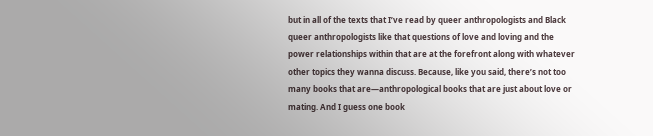but in all of the texts that I’ve read by queer anthropologists and Black queer anthropologists like that questions of love and loving and the power relationships within that are at the forefront along with whatever other topics they wanna discuss. Because, like you said, there’s not too many books that are—anthropological books that are just about love or mating. And I guess one book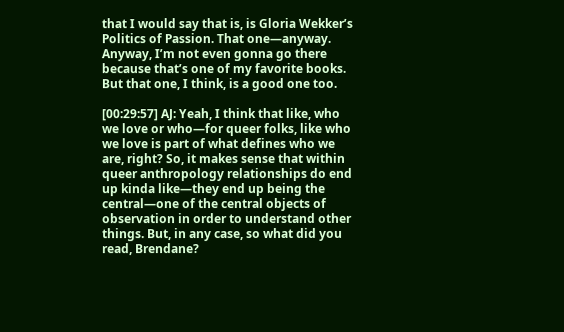that I would say that is, is Gloria Wekker’s Politics of Passion. That one—anyway. Anyway, I’m not even gonna go there because that’s one of my favorite books. But that one, I think, is a good one too.

[00:29:57] AJ: Yeah, I think that like, who we love or who—for queer folks, like who we love is part of what defines who we are, right? So, it makes sense that within queer anthropology relationships do end up kinda like—they end up being the central—one of the central objects of observation in order to understand other things. But, in any case, so what did you read, Brendane?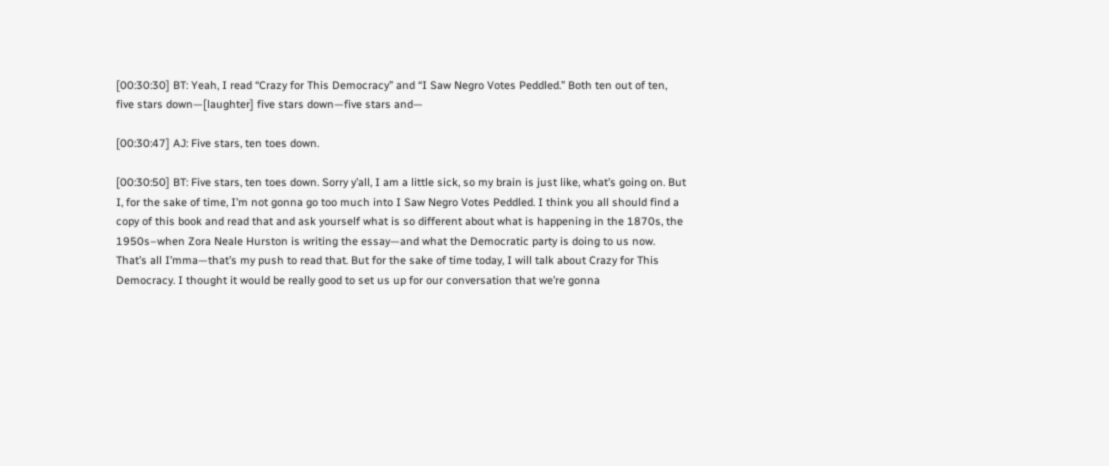[00:30:30] BT: Yeah, I read “Crazy for This Democracy” and “I Saw Negro Votes Peddled.” Both ten out of ten, five stars down—[laughter] five stars down—five stars and—

[00:30:47] AJ: Five stars, ten toes down.

[00:30:50] BT: Five stars, ten toes down. Sorry y’all, I am a little sick, so my brain is just like, what’s going on. But I, for the sake of time, I’m not gonna go too much into I Saw Negro Votes Peddled. I think you all should find a copy of this book and read that and ask yourself what is so different about what is happening in the 1870s, the 1950s–when Zora Neale Hurston is writing the essay—and what the Democratic party is doing to us now. That’s all I’mma—that’s my push to read that. But for the sake of time today, I will talk about Crazy for This Democracy. I thought it would be really good to set us up for our conversation that we’re gonna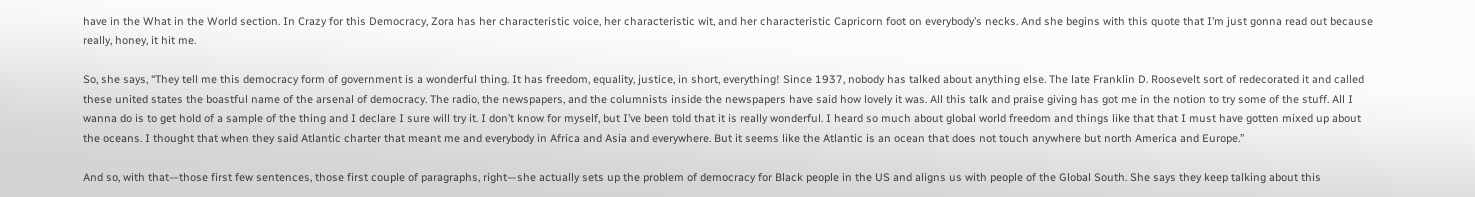have in the What in the World section. In Crazy for this Democracy, Zora has her characteristic voice, her characteristic wit, and her characteristic Capricorn foot on everybody’s necks. And she begins with this quote that I’m just gonna read out because really, honey, it hit me.

So, she says, “They tell me this democracy form of government is a wonderful thing. It has freedom, equality, justice, in short, everything! Since 1937, nobody has talked about anything else. The late Franklin D. Roosevelt sort of redecorated it and called these united states the boastful name of the arsenal of democracy. The radio, the newspapers, and the columnists inside the newspapers have said how lovely it was. All this talk and praise giving has got me in the notion to try some of the stuff. All I wanna do is to get hold of a sample of the thing and I declare I sure will try it. I don’t know for myself, but I’ve been told that it is really wonderful. I heard so much about global world freedom and things like that that I must have gotten mixed up about the oceans. I thought that when they said Atlantic charter that meant me and everybody in Africa and Asia and everywhere. But it seems like the Atlantic is an ocean that does not touch anywhere but north America and Europe.”

And so, with that—those first few sentences, those first couple of paragraphs, right—she actually sets up the problem of democracy for Black people in the US and aligns us with people of the Global South. She says they keep talking about this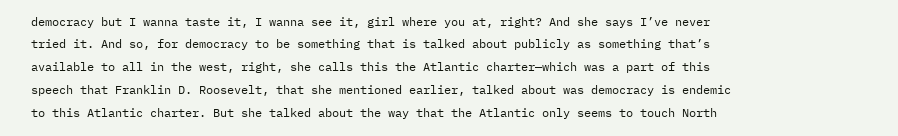democracy but I wanna taste it, I wanna see it, girl where you at, right? And she says I’ve never tried it. And so, for democracy to be something that is talked about publicly as something that’s available to all in the west, right, she calls this the Atlantic charter—which was a part of this speech that Franklin D. Roosevelt, that she mentioned earlier, talked about was democracy is endemic to this Atlantic charter. But she talked about the way that the Atlantic only seems to touch North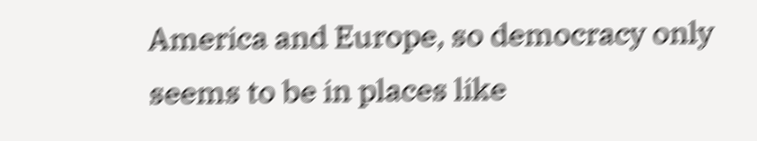America and Europe, so democracy only seems to be in places like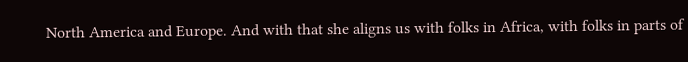North America and Europe. And with that she aligns us with folks in Africa, with folks in parts of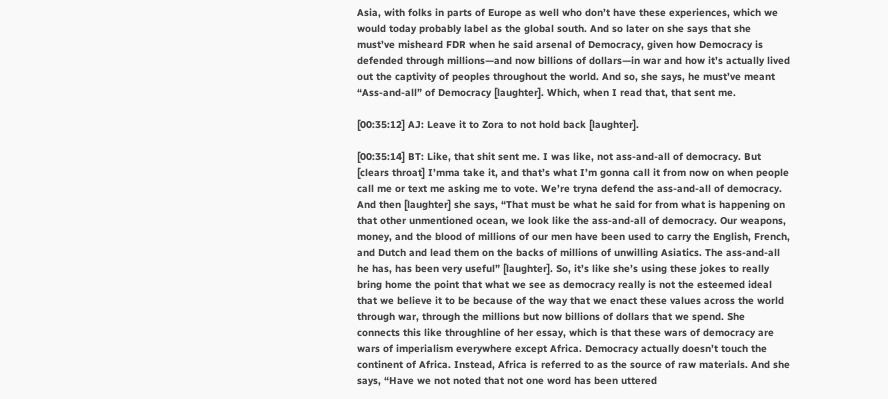Asia, with folks in parts of Europe as well who don’t have these experiences, which we would today probably label as the global south. And so later on she says that she must’ve misheard FDR when he said arsenal of Democracy, given how Democracy is defended through millions—and now billions of dollars—in war and how it’s actually lived out the captivity of peoples throughout the world. And so, she says, he must’ve meant “Ass-and-all” of Democracy [laughter]. Which, when I read that, that sent me.

[00:35:12] AJ: Leave it to Zora to not hold back [laughter].

[00:35:14] BT: Like, that shit sent me. I was like, not ass-and-all of democracy. But [clears throat] I’mma take it, and that’s what I’m gonna call it from now on when people call me or text me asking me to vote. We’re tryna defend the ass-and-all of democracy. And then [laughter] she says, “That must be what he said for from what is happening on that other unmentioned ocean, we look like the ass-and-all of democracy. Our weapons, money, and the blood of millions of our men have been used to carry the English, French, and Dutch and lead them on the backs of millions of unwilling Asiatics. The ass-and-all he has, has been very useful” [laughter]. So, it’s like she’s using these jokes to really bring home the point that what we see as democracy really is not the esteemed ideal that we believe it to be because of the way that we enact these values across the world through war, through the millions but now billions of dollars that we spend. She connects this like throughline of her essay, which is that these wars of democracy are wars of imperialism everywhere except Africa. Democracy actually doesn’t touch the continent of Africa. Instead, Africa is referred to as the source of raw materials. And she says, “Have we not noted that not one word has been uttered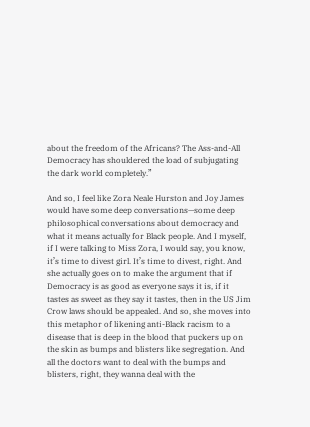about the freedom of the Africans? The Ass-and-All Democracy has shouldered the load of subjugating the dark world completely.”

And so, I feel like Zora Neale Hurston and Joy James would have some deep conversations—some deep philosophical conversations about democracy and what it means actually for Black people. And I myself, if I were talking to Miss Zora, I would say, you know, it’s time to divest girl. It’s time to divest, right. And she actually goes on to make the argument that if Democracy is as good as everyone says it is, if it tastes as sweet as they say it tastes, then in the US Jim Crow laws should be appealed. And so, she moves into this metaphor of likening anti-Black racism to a disease that is deep in the blood that puckers up on the skin as bumps and blisters like segregation. And all the doctors want to deal with the bumps and blisters, right, they wanna deal with the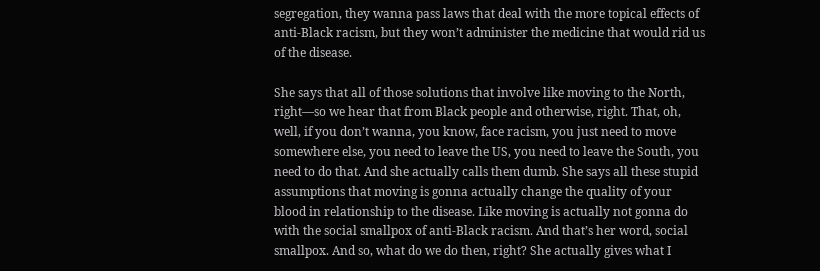segregation, they wanna pass laws that deal with the more topical effects of anti-Black racism, but they won’t administer the medicine that would rid us of the disease.

She says that all of those solutions that involve like moving to the North, right—so we hear that from Black people and otherwise, right. That, oh, well, if you don’t wanna, you know, face racism, you just need to move somewhere else, you need to leave the US, you need to leave the South, you need to do that. And she actually calls them dumb. She says all these stupid assumptions that moving is gonna actually change the quality of your blood in relationship to the disease. Like moving is actually not gonna do with the social smallpox of anti-Black racism. And that’s her word, social smallpox. And so, what do we do then, right? She actually gives what I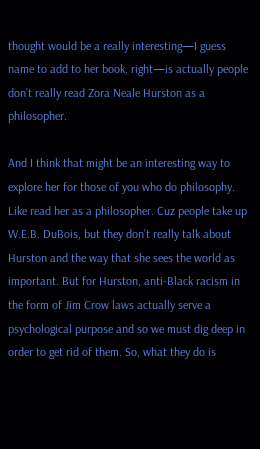thought would be a really interesting—I guess name to add to her book, right—is actually people don’t really read Zora Neale Hurston as a philosopher.

And I think that might be an interesting way to explore her for those of you who do philosophy. Like read her as a philosopher. Cuz people take up W.E.B. DuBois, but they don’t really talk about Hurston and the way that she sees the world as important. But for Hurston, anti-Black racism in the form of Jim Crow laws actually serve a psychological purpose and so we must dig deep in order to get rid of them. So, what they do is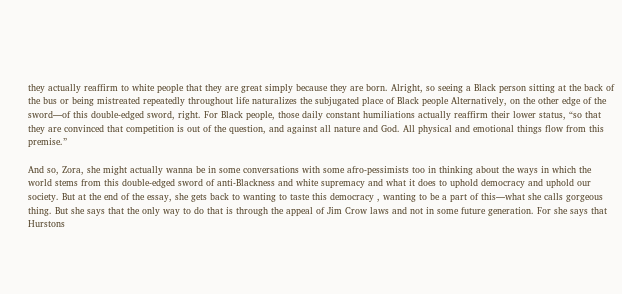they actually reaffirm to white people that they are great simply because they are born. Alright, so seeing a Black person sitting at the back of the bus or being mistreated repeatedly throughout life naturalizes the subjugated place of Black people Alternatively, on the other edge of the sword—of this double-edged sword, right. For Black people, those daily constant humiliations actually reaffirm their lower status, “so that they are convinced that competition is out of the question, and against all nature and God. All physical and emotional things flow from this premise.”

And so, Zora, she might actually wanna be in some conversations with some afro-pessimists too in thinking about the ways in which the world stems from this double-edged sword of anti-Blackness and white supremacy and what it does to uphold democracy and uphold our society. But at the end of the essay, she gets back to wanting to taste this democracy , wanting to be a part of this—what she calls gorgeous thing. But she says that the only way to do that is through the appeal of Jim Crow laws and not in some future generation. For she says that Hurstons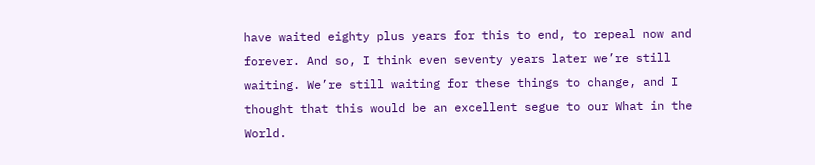have waited eighty plus years for this to end, to repeal now and forever. And so, I think even seventy years later we’re still waiting. We’re still waiting for these things to change, and I thought that this would be an excellent segue to our What in the World.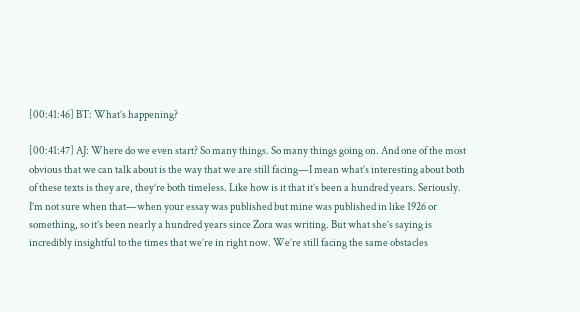[00:41:46] BT: What’s happening?

[00:41:47] AJ: Where do we even start? So many things. So many things going on. And one of the most obvious that we can talk about is the way that we are still facing—I mean what’s interesting about both of these texts is they are, they’re both timeless. Like how is it that it’s been a hundred years. Seriously. I’m not sure when that—when your essay was published but mine was published in like 1926 or something, so it’s been nearly a hundred years since Zora was writing. But what she’s saying is incredibly insightful to the times that we’re in right now. We’re still facing the same obstacles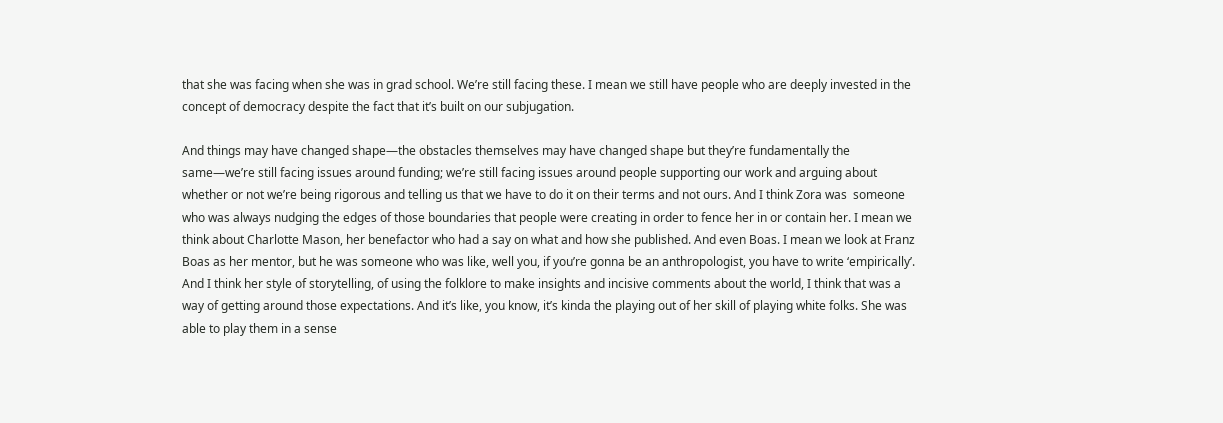that she was facing when she was in grad school. We’re still facing these. I mean we still have people who are deeply invested in the concept of democracy despite the fact that it’s built on our subjugation.

And things may have changed shape—the obstacles themselves may have changed shape but they’re fundamentally the same—we’re still facing issues around funding; we’re still facing issues around people supporting our work and arguing about whether or not we’re being rigorous and telling us that we have to do it on their terms and not ours. And I think Zora was  someone who was always nudging the edges of those boundaries that people were creating in order to fence her in or contain her. I mean we think about Charlotte Mason, her benefactor who had a say on what and how she published. And even Boas. I mean we look at Franz Boas as her mentor, but he was someone who was like, well you, if you’re gonna be an anthropologist, you have to write ‘empirically’. And I think her style of storytelling, of using the folklore to make insights and incisive comments about the world, I think that was a way of getting around those expectations. And it’s like, you know, it’s kinda the playing out of her skill of playing white folks. She was able to play them in a sense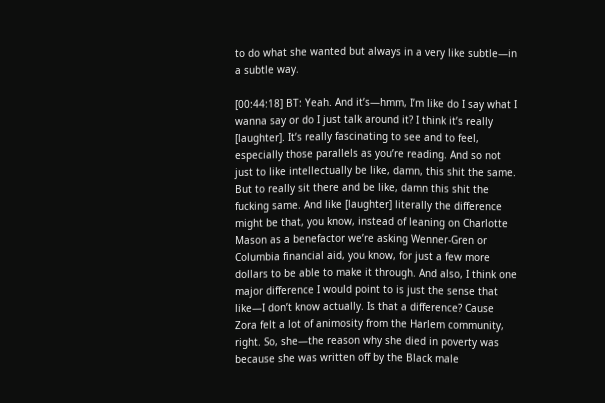to do what she wanted but always in a very like subtle—in a subtle way.

[00:44:18] BT: Yeah. And it’s—hmm, I’m like do I say what I wanna say or do I just talk around it? I think it’s really [laughter]. It’s really fascinating to see and to feel, especially those parallels as you’re reading. And so not just to like intellectually be like, damn, this shit the same. But to really sit there and be like, damn this shit the fucking same. And like [laughter] literally the difference might be that, you know, instead of leaning on Charlotte Mason as a benefactor we’re asking Wenner-Gren or Columbia financial aid, you know, for just a few more dollars to be able to make it through. And also, I think one major difference I would point to is just the sense that like—I don’t know actually. Is that a difference? Cause Zora felt a lot of animosity from the Harlem community, right. So, she—the reason why she died in poverty was because she was written off by the Black male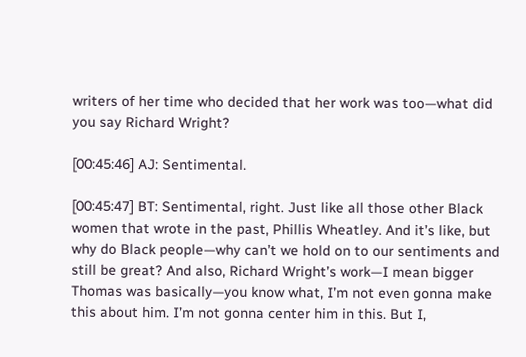writers of her time who decided that her work was too—what did you say Richard Wright?

[00:45:46] AJ: Sentimental.

[00:45:47] BT: Sentimental, right. Just like all those other Black women that wrote in the past, Phillis Wheatley. And it’s like, but why do Black people—why can’t we hold on to our sentiments and still be great? And also, Richard Wright’s work—I mean bigger Thomas was basically—you know what, I’m not even gonna make this about him. I’m not gonna center him in this. But I,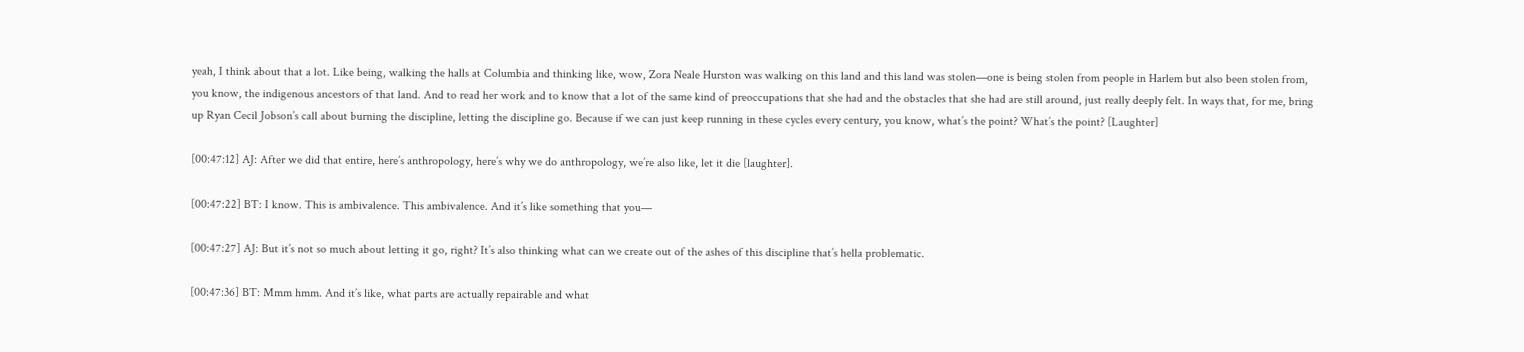yeah, I think about that a lot. Like being, walking the halls at Columbia and thinking like, wow, Zora Neale Hurston was walking on this land and this land was stolen—one is being stolen from people in Harlem but also been stolen from, you know, the indigenous ancestors of that land. And to read her work and to know that a lot of the same kind of preoccupations that she had and the obstacles that she had are still around, just really deeply felt. In ways that, for me, bring up Ryan Cecil Jobson’s call about burning the discipline, letting the discipline go. Because if we can just keep running in these cycles every century, you know, what’s the point? What’s the point? [Laughter]

[00:47:12] AJ: After we did that entire, here’s anthropology, here’s why we do anthropology, we’re also like, let it die [laughter].

[00:47:22] BT: I know. This is ambivalence. This ambivalence. And it’s like something that you—

[00:47:27] AJ: But it’s not so much about letting it go, right? It’s also thinking what can we create out of the ashes of this discipline that’s hella problematic.

[00:47:36] BT: Mmm hmm. And it’s like, what parts are actually repairable and what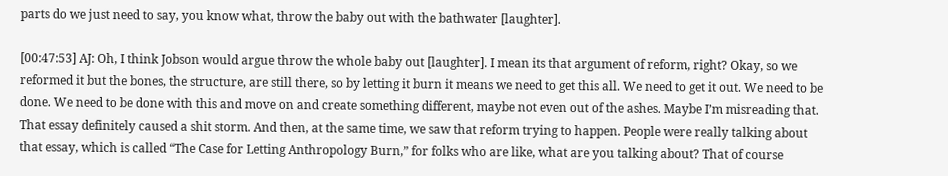parts do we just need to say, you know what, throw the baby out with the bathwater [laughter].

[00:47:53] AJ: Oh, I think Jobson would argue throw the whole baby out [laughter]. I mean its that argument of reform, right? Okay, so we reformed it but the bones, the structure, are still there, so by letting it burn it means we need to get this all. We need to get it out. We need to be done. We need to be done with this and move on and create something different, maybe not even out of the ashes. Maybe I’m misreading that. That essay definitely caused a shit storm. And then, at the same time, we saw that reform trying to happen. People were really talking about that essay, which is called “The Case for Letting Anthropology Burn,” for folks who are like, what are you talking about? That of course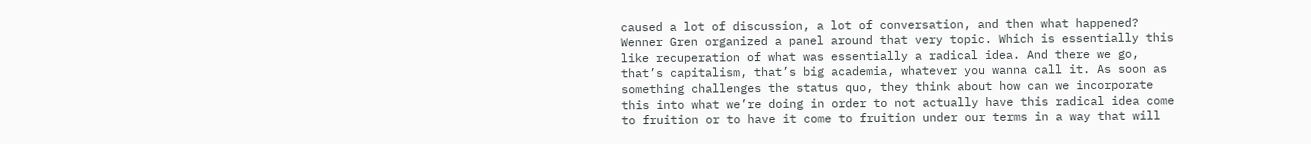caused a lot of discussion, a lot of conversation, and then what happened? Wenner Gren organized a panel around that very topic. Which is essentially this like recuperation of what was essentially a radical idea. And there we go, that’s capitalism, that’s big academia, whatever you wanna call it. As soon as something challenges the status quo, they think about how can we incorporate this into what we’re doing in order to not actually have this radical idea come to fruition or to have it come to fruition under our terms in a way that will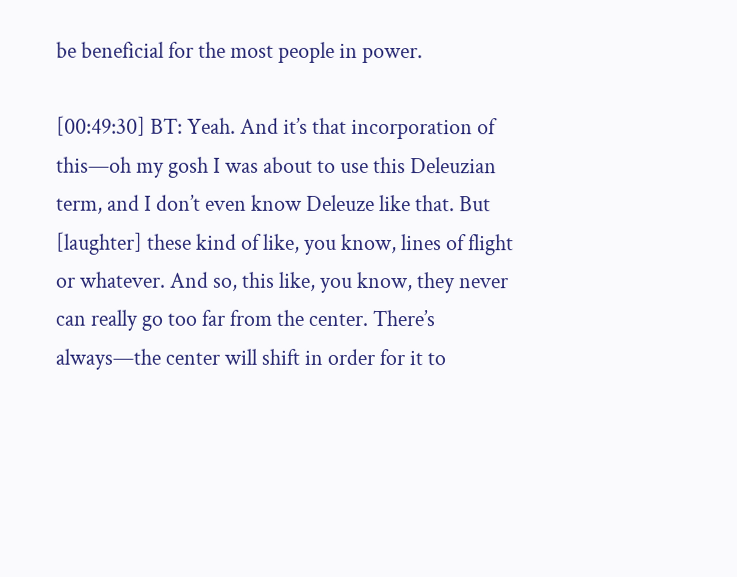be beneficial for the most people in power.

[00:49:30] BT: Yeah. And it’s that incorporation of this—oh my gosh I was about to use this Deleuzian term, and I don’t even know Deleuze like that. But [laughter] these kind of like, you know, lines of flight or whatever. And so, this like, you know, they never can really go too far from the center. There’s always—the center will shift in order for it to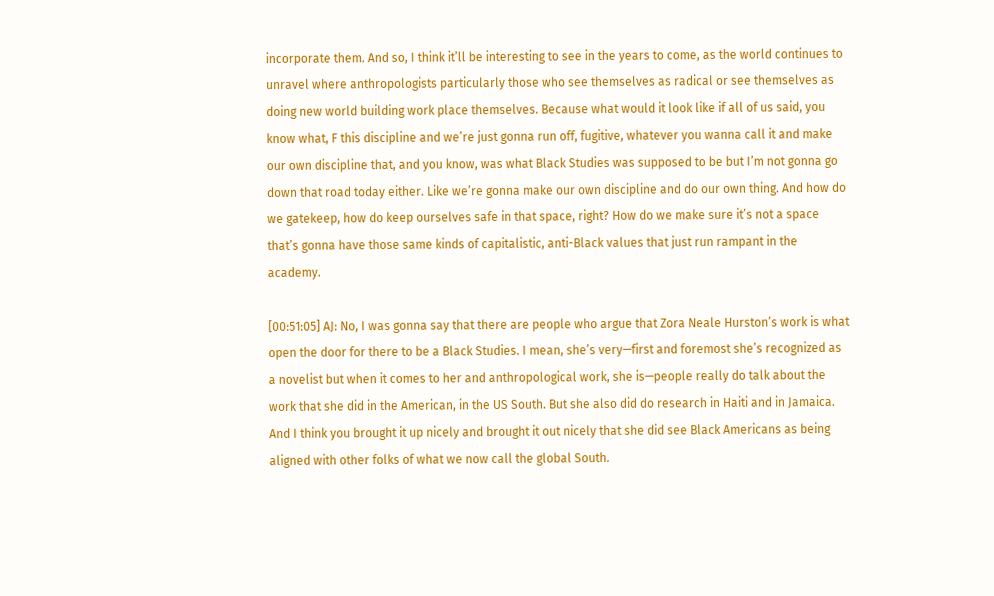incorporate them. And so, I think it’ll be interesting to see in the years to come, as the world continues to unravel where anthropologists particularly those who see themselves as radical or see themselves as doing new world building work place themselves. Because what would it look like if all of us said, you know what, F this discipline and we’re just gonna run off, fugitive, whatever you wanna call it and make our own discipline that, and you know, was what Black Studies was supposed to be but I’m not gonna go down that road today either. Like we’re gonna make our own discipline and do our own thing. And how do we gatekeep, how do keep ourselves safe in that space, right? How do we make sure it’s not a space that’s gonna have those same kinds of capitalistic, anti-Black values that just run rampant in the academy.

[00:51:05] AJ: No, I was gonna say that there are people who argue that Zora Neale Hurston’s work is what open the door for there to be a Black Studies. I mean, she’s very—first and foremost she’s recognized as a novelist but when it comes to her and anthropological work, she is—people really do talk about the work that she did in the American, in the US South. But she also did do research in Haiti and in Jamaica. And I think you brought it up nicely and brought it out nicely that she did see Black Americans as being aligned with other folks of what we now call the global South.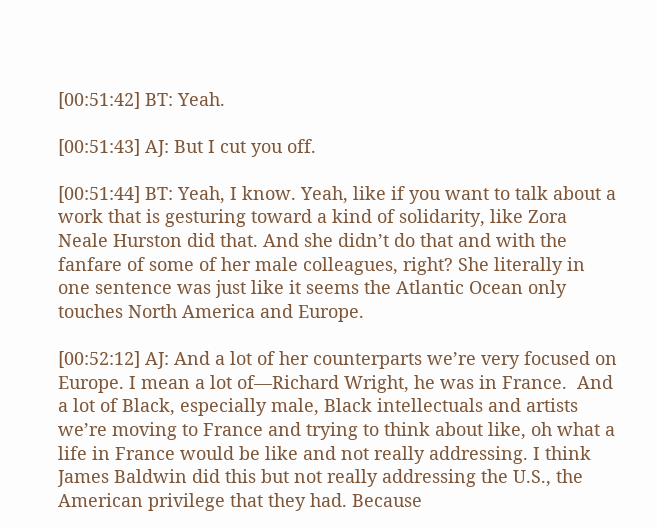[00:51:42] BT: Yeah.

[00:51:43] AJ: But I cut you off.

[00:51:44] BT: Yeah, I know. Yeah, like if you want to talk about a work that is gesturing toward a kind of solidarity, like Zora Neale Hurston did that. And she didn’t do that and with the fanfare of some of her male colleagues, right? She literally in one sentence was just like it seems the Atlantic Ocean only touches North America and Europe.

[00:52:12] AJ: And a lot of her counterparts we’re very focused on Europe. I mean a lot of—Richard Wright, he was in France.  And a lot of Black, especially male, Black intellectuals and artists we’re moving to France and trying to think about like, oh what a life in France would be like and not really addressing. I think James Baldwin did this but not really addressing the U.S., the American privilege that they had. Because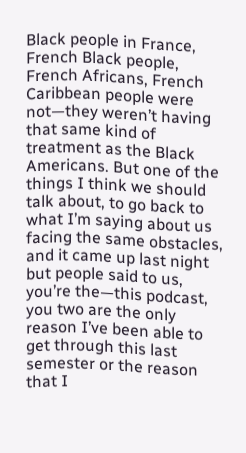Black people in France, French Black people, French Africans, French Caribbean people were not—they weren’t having that same kind of treatment as the Black Americans. But one of the things I think we should talk about, to go back to what I’m saying about us facing the same obstacles, and it came up last night but people said to us, you’re the—this podcast, you two are the only reason I’ve been able to get through this last semester or the reason that I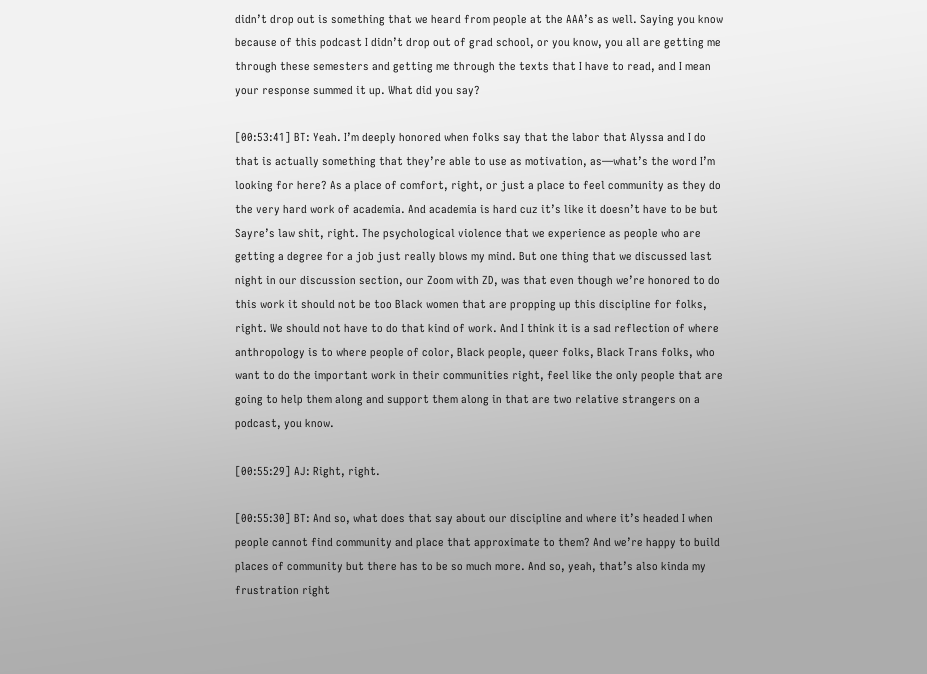didn’t drop out is something that we heard from people at the AAA’s as well. Saying you know because of this podcast I didn’t drop out of grad school, or you know, you all are getting me through these semesters and getting me through the texts that I have to read, and I mean your response summed it up. What did you say?

[00:53:41] BT: Yeah. I’m deeply honored when folks say that the labor that Alyssa and I do that is actually something that they’re able to use as motivation, as—what’s the word I’m looking for here? As a place of comfort, right, or just a place to feel community as they do the very hard work of academia. And academia is hard cuz it’s like it doesn’t have to be but Sayre’s law shit, right. The psychological violence that we experience as people who are getting a degree for a job just really blows my mind. But one thing that we discussed last night in our discussion section, our Zoom with ZD, was that even though we’re honored to do this work it should not be too Black women that are propping up this discipline for folks, right. We should not have to do that kind of work. And I think it is a sad reflection of where anthropology is to where people of color, Black people, queer folks, Black Trans folks, who want to do the important work in their communities right, feel like the only people that are going to help them along and support them along in that are two relative strangers on a podcast, you know.

[00:55:29] AJ: Right, right.

[00:55:30] BT: And so, what does that say about our discipline and where it’s headed I when people cannot find community and place that approximate to them? And we’re happy to build places of community but there has to be so much more. And so, yeah, that’s also kinda my frustration right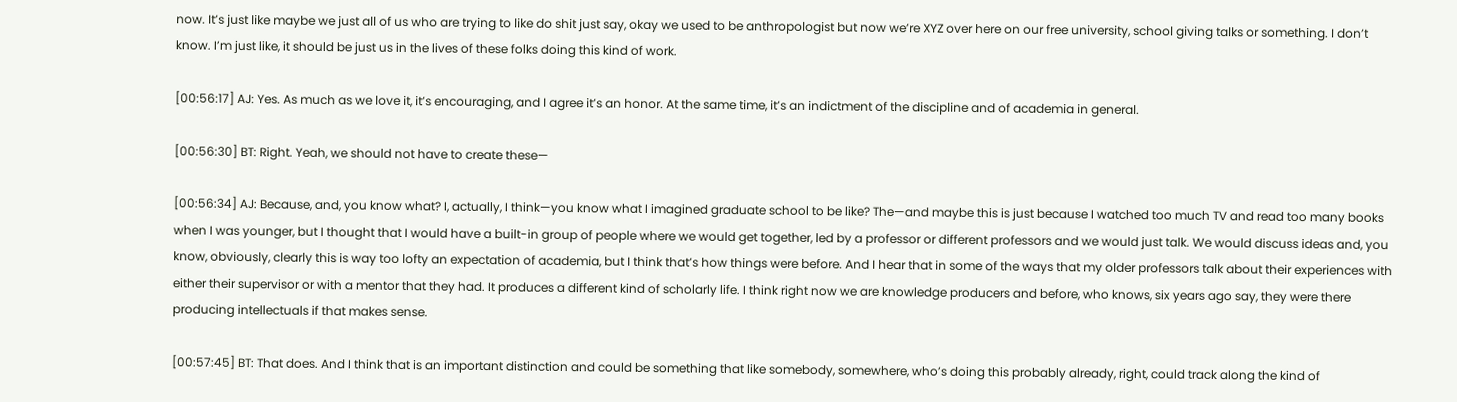now. It’s just like maybe we just all of us who are trying to like do shit just say, okay we used to be anthropologist but now we’re XYZ over here on our free university, school giving talks or something. I don’t know. I’m just like, it should be just us in the lives of these folks doing this kind of work.

[00:56:17] AJ: Yes. As much as we love it, it’s encouraging, and I agree it’s an honor. At the same time, it’s an indictment of the discipline and of academia in general.

[00:56:30] BT: Right. Yeah, we should not have to create these—

[00:56:34] AJ: Because, and, you know what? I, actually, I think—you know what I imagined graduate school to be like? The—and maybe this is just because I watched too much TV and read too many books when I was younger, but I thought that I would have a built-in group of people where we would get together, led by a professor or different professors and we would just talk. We would discuss ideas and, you know, obviously, clearly this is way too lofty an expectation of academia, but I think that’s how things were before. And I hear that in some of the ways that my older professors talk about their experiences with either their supervisor or with a mentor that they had. It produces a different kind of scholarly life. I think right now we are knowledge producers and before, who knows, six years ago say, they were there producing intellectuals if that makes sense.

[00:57:45] BT: That does. And I think that is an important distinction and could be something that like somebody, somewhere, who’s doing this probably already, right, could track along the kind of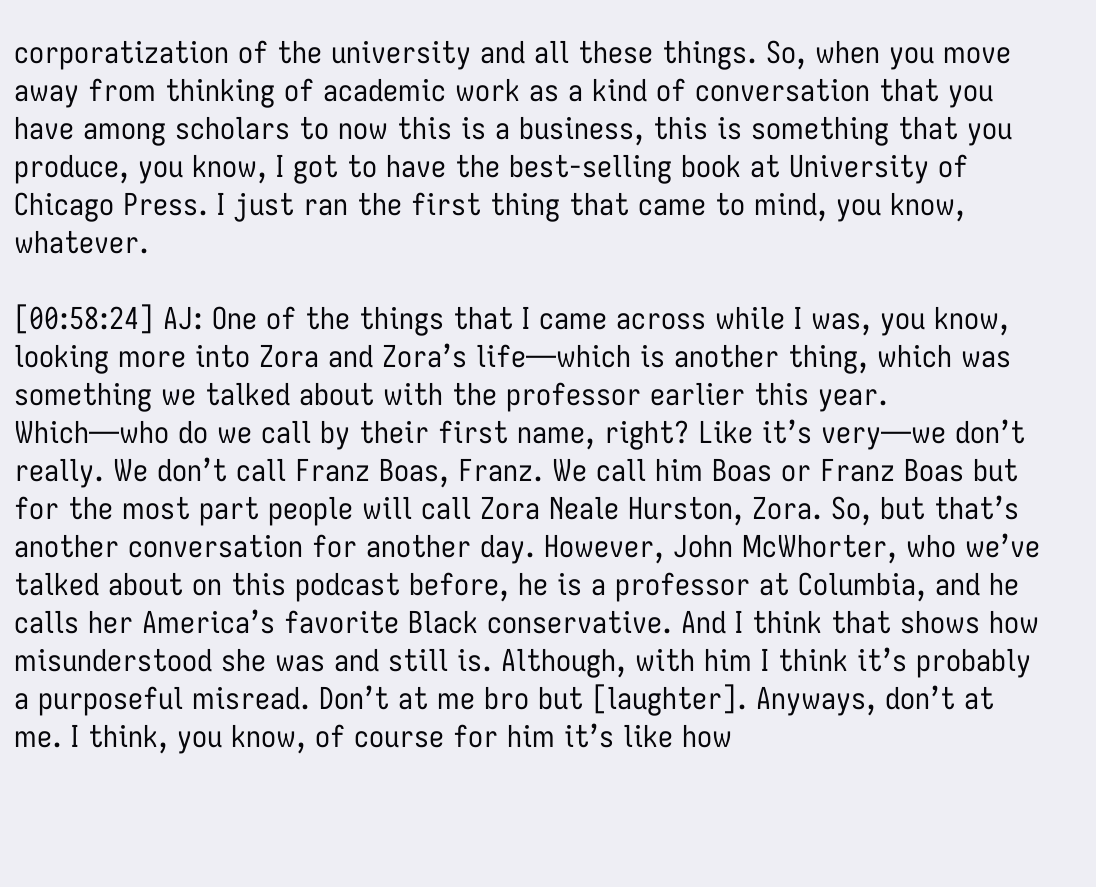corporatization of the university and all these things. So, when you move away from thinking of academic work as a kind of conversation that you have among scholars to now this is a business, this is something that you produce, you know, I got to have the best-selling book at University of Chicago Press. I just ran the first thing that came to mind, you know, whatever.

[00:58:24] AJ: One of the things that I came across while I was, you know, looking more into Zora and Zora’s life—which is another thing, which was something we talked about with the professor earlier this year. Which—who do we call by their first name, right? Like it’s very—we don’t really. We don’t call Franz Boas, Franz. We call him Boas or Franz Boas but for the most part people will call Zora Neale Hurston, Zora. So, but that’s another conversation for another day. However, John McWhorter, who we’ve talked about on this podcast before, he is a professor at Columbia, and he calls her America’s favorite Black conservative. And I think that shows how misunderstood she was and still is. Although, with him I think it’s probably a purposeful misread. Don’t at me bro but [laughter]. Anyways, don’t at me. I think, you know, of course for him it’s like how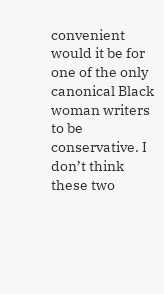convenient would it be for one of the only canonical Black woman writers to be conservative. I don’t think these two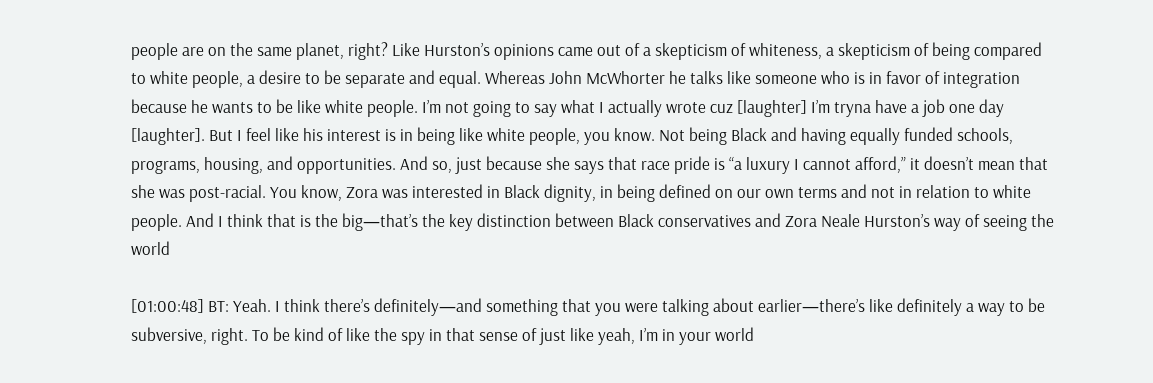people are on the same planet, right? Like Hurston’s opinions came out of a skepticism of whiteness, a skepticism of being compared to white people, a desire to be separate and equal. Whereas John McWhorter he talks like someone who is in favor of integration because he wants to be like white people. I’m not going to say what I actually wrote cuz [laughter] I’m tryna have a job one day [laughter]. But I feel like his interest is in being like white people, you know. Not being Black and having equally funded schools, programs, housing, and opportunities. And so, just because she says that race pride is “a luxury I cannot afford,” it doesn’t mean that she was post-racial. You know, Zora was interested in Black dignity, in being defined on our own terms and not in relation to white people. And I think that is the big—that’s the key distinction between Black conservatives and Zora Neale Hurston’s way of seeing the world

[01:00:48] BT: Yeah. I think there’s definitely—and something that you were talking about earlier—there’s like definitely a way to be subversive, right. To be kind of like the spy in that sense of just like yeah, I’m in your world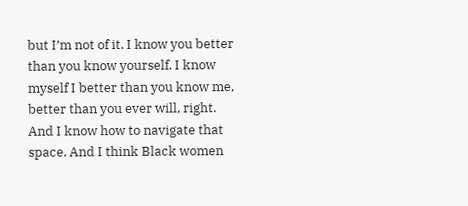but I’m not of it. I know you better than you know yourself. I know myself I better than you know me, better than you ever will, right. And I know how to navigate that space. And I think Black women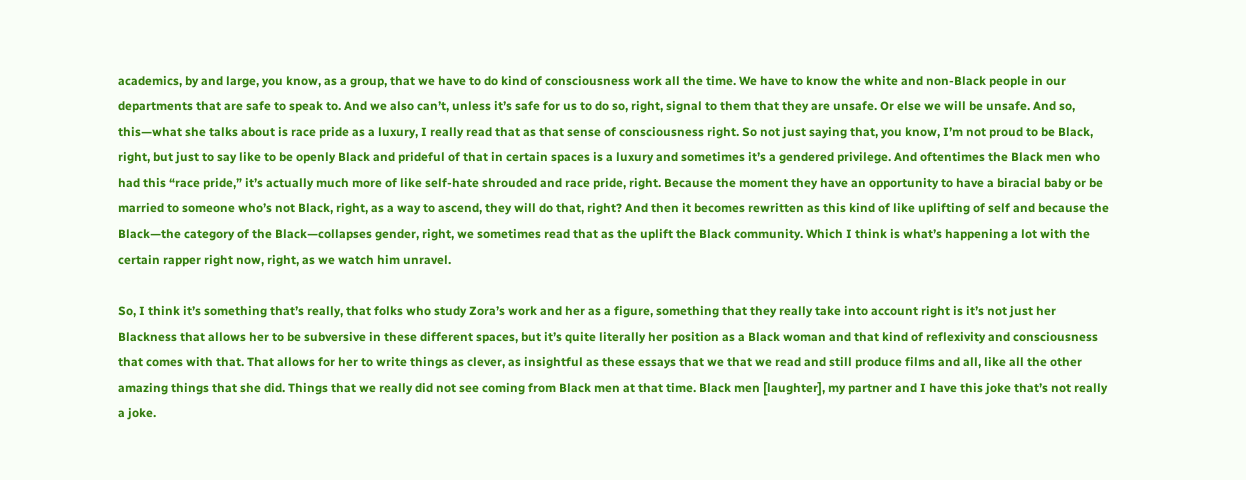academics, by and large, you know, as a group, that we have to do kind of consciousness work all the time. We have to know the white and non-Black people in our departments that are safe to speak to. And we also can’t, unless it’s safe for us to do so, right, signal to them that they are unsafe. Or else we will be unsafe. And so, this—what she talks about is race pride as a luxury, I really read that as that sense of consciousness right. So not just saying that, you know, I’m not proud to be Black, right, but just to say like to be openly Black and prideful of that in certain spaces is a luxury and sometimes it’s a gendered privilege. And oftentimes the Black men who had this “race pride,” it’s actually much more of like self-hate shrouded and race pride, right. Because the moment they have an opportunity to have a biracial baby or be married to someone who’s not Black, right, as a way to ascend, they will do that, right? And then it becomes rewritten as this kind of like uplifting of self and because the Black—the category of the Black—collapses gender, right, we sometimes read that as the uplift the Black community. Which I think is what’s happening a lot with the certain rapper right now, right, as we watch him unravel.

So, I think it’s something that’s really, that folks who study Zora’s work and her as a figure, something that they really take into account right is it’s not just her Blackness that allows her to be subversive in these different spaces, but it’s quite literally her position as a Black woman and that kind of reflexivity and consciousness that comes with that. That allows for her to write things as clever, as insightful as these essays that we that we read and still produce films and all, like all the other amazing things that she did. Things that we really did not see coming from Black men at that time. Black men [laughter], my partner and I have this joke that’s not really a joke.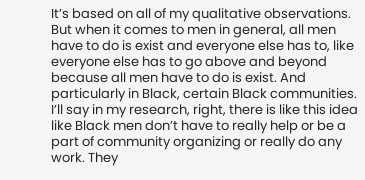It’s based on all of my qualitative observations. But when it comes to men in general, all men have to do is exist and everyone else has to, like everyone else has to go above and beyond because all men have to do is exist. And particularly in Black, certain Black communities. I’ll say in my research, right, there is like this idea like Black men don’t have to really help or be a part of community organizing or really do any work. They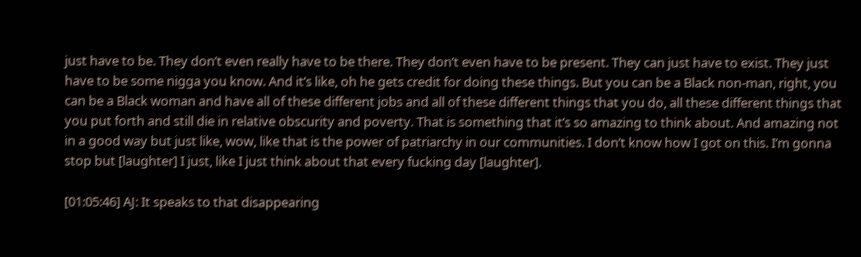just have to be. They don’t even really have to be there. They don’t even have to be present. They can just have to exist. They just have to be some nigga you know. And it’s like, oh he gets credit for doing these things. But you can be a Black non-man, right, you can be a Black woman and have all of these different jobs and all of these different things that you do, all these different things that you put forth and still die in relative obscurity and poverty. That is something that it’s so amazing to think about. And amazing not in a good way but just like, wow, like that is the power of patriarchy in our communities. I don’t know how I got on this. I’m gonna stop but [laughter] I just, like I just think about that every fucking day [laughter].

[01:05:46] AJ: It speaks to that disappearing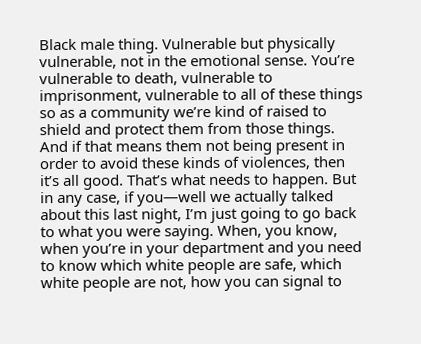Black male thing. Vulnerable but physically vulnerable, not in the emotional sense. You’re vulnerable to death, vulnerable to imprisonment, vulnerable to all of these things so as a community we’re kind of raised to shield and protect them from those things. And if that means them not being present in order to avoid these kinds of violences, then it’s all good. That’s what needs to happen. But in any case, if you—well we actually talked about this last night, I’m just going to go back to what you were saying. When, you know, when you’re in your department and you need to know which white people are safe, which white people are not, how you can signal to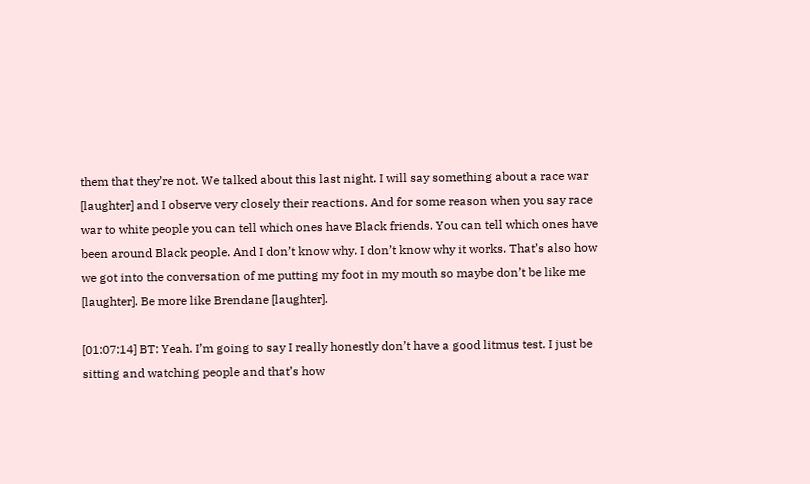them that they’re not. We talked about this last night. I will say something about a race war [laughter] and I observe very closely their reactions. And for some reason when you say race war to white people you can tell which ones have Black friends. You can tell which ones have been around Black people. And I don’t know why. I don’t know why it works. That’s also how we got into the conversation of me putting my foot in my mouth so maybe don’t be like me [laughter]. Be more like Brendane [laughter].

[01:07:14] BT: Yeah. I’m going to say I really honestly don’t have a good litmus test. I just be sitting and watching people and that’s how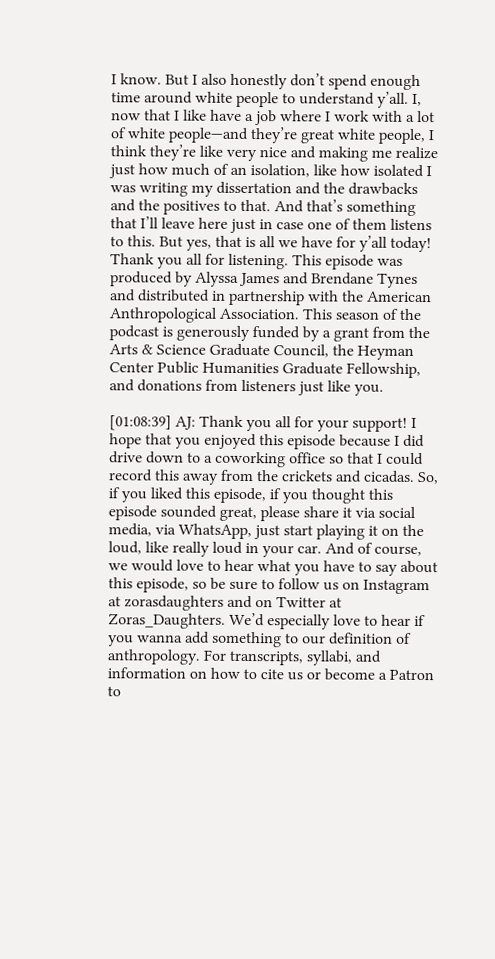I know. But I also honestly don’t spend enough time around white people to understand y’all. I, now that I like have a job where I work with a lot of white people—and they’re great white people, I think they’re like very nice and making me realize just how much of an isolation, like how isolated I was writing my dissertation and the drawbacks and the positives to that. And that’s something that I’ll leave here just in case one of them listens to this. But yes, that is all we have for y’all today! Thank you all for listening. This episode was produced by Alyssa James and Brendane Tynes and distributed in partnership with the American Anthropological Association. This season of the podcast is generously funded by a grant from the Arts & Science Graduate Council, the Heyman Center Public Humanities Graduate Fellowship, and donations from listeners just like you.

[01:08:39] AJ: Thank you all for your support! I hope that you enjoyed this episode because I did drive down to a coworking office so that I could record this away from the crickets and cicadas. So, if you liked this episode, if you thought this episode sounded great, please share it via social media, via WhatsApp, just start playing it on the loud, like really loud in your car. And of course, we would love to hear what you have to say about this episode, so be sure to follow us on Instagram at zorasdaughters and on Twitter at Zoras_Daughters. We’d especially love to hear if you wanna add something to our definition of anthropology. For transcripts, syllabi, and information on how to cite us or become a Patron to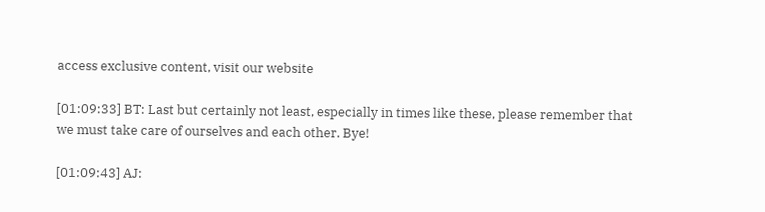access exclusive content, visit our website

[01:09:33] BT: Last but certainly not least, especially in times like these, please remember that we must take care of ourselves and each other. Bye!

[01:09:43] AJ: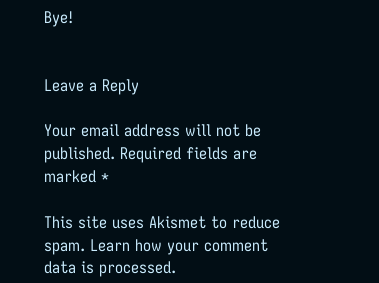Bye!


Leave a Reply

Your email address will not be published. Required fields are marked *

This site uses Akismet to reduce spam. Learn how your comment data is processed.